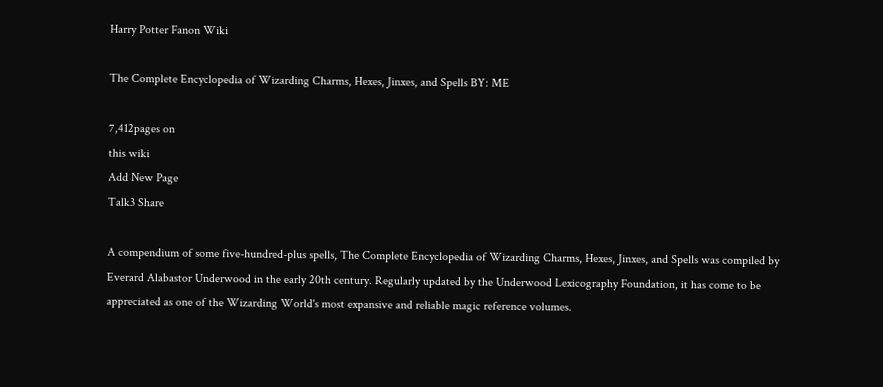Harry Potter Fanon Wiki

The Complete Encyclopedia of Wizarding Charms, Hexes, Jinxes, and Spells BY: ME

7,412pages on
this wiki
Add New Page
Talk3 Share

A compendium of some five-hundred-plus spells, The Complete Encyclopedia of Wizarding Charms, Hexes, Jinxes, and Spells was compiled by Everard Alabastor Underwood in the early 20th century. Regularly updated by the Underwood Lexicography Foundation, it has come to be appreciated as one of the Wizarding World's most expansive and reliable magic reference volumes.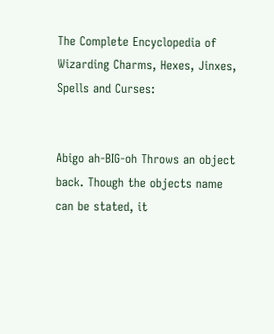The Complete Encyclopedia of Wizarding Charms, Hexes, Jinxes, Spells and Curses:


Abigo ah-BIG-oh Throws an object back. Though the objects name can be stated, it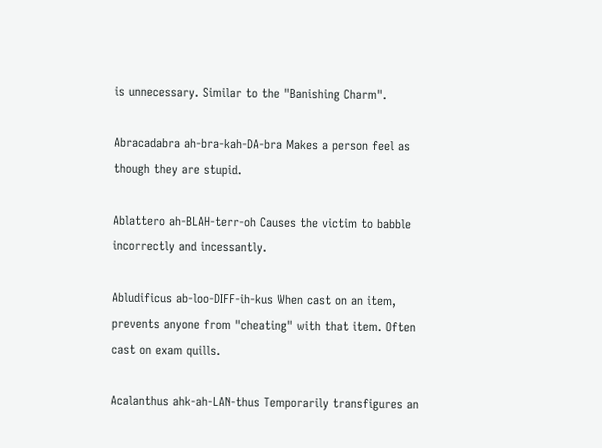is unnecessary. Similar to the "Banishing Charm".

Abracadabra ah-bra-kah-DA-bra Makes a person feel as though they are stupid.

Ablattero ah-BLAH-terr-oh Causes the victim to babble incorrectly and incessantly.

Abludificus ab-loo-DIFF-ih-kus When cast on an item, prevents anyone from "cheating" with that item. Often cast on exam quills.

Acalanthus ahk-ah-LAN-thus Temporarily transfigures an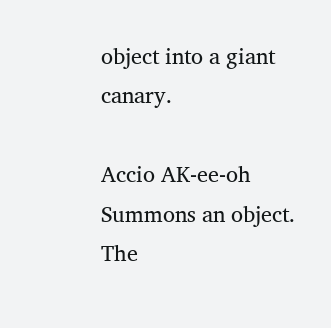object into a giant canary.

Accio AK-ee-oh Summons an object. The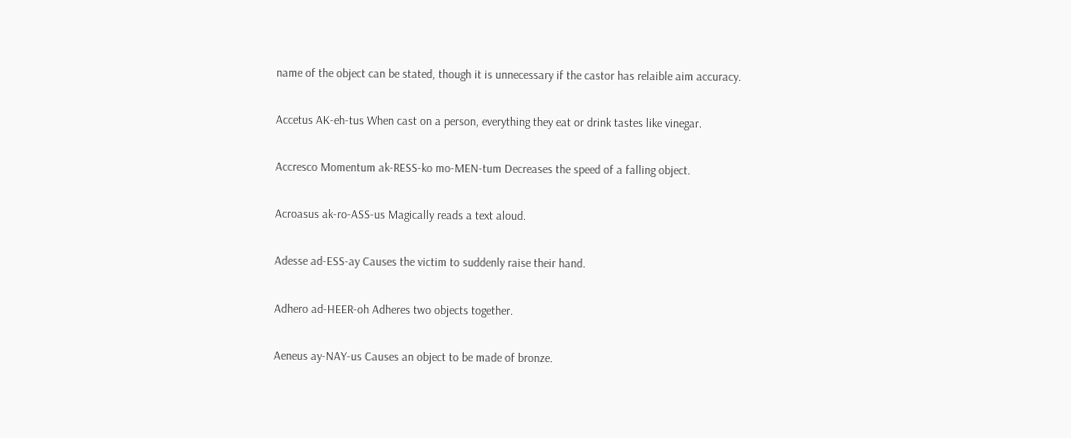name of the object can be stated, though it is unnecessary if the castor has relaible aim accuracy.

Accetus AK-eh-tus When cast on a person, everything they eat or drink tastes like vinegar.

Accresco Momentum ak-RESS-ko mo-MEN-tum Decreases the speed of a falling object.

Acroasus ak-ro-ASS-us Magically reads a text aloud.

Adesse ad-ESS-ay Causes the victim to suddenly raise their hand.

Adhero ad-HEER-oh Adheres two objects together.

Aeneus ay-NAY-us Causes an object to be made of bronze.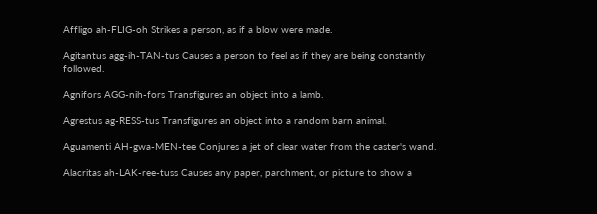Affligo ah-FLIG-oh Strikes a person, as if a blow were made.

Agitantus agg-ih-TAN-tus Causes a person to feel as if they are being constantly followed.

Agnifors AGG-nih-fors Transfigures an object into a lamb.

Agrestus ag-RESS-tus Transfigures an object into a random barn animal.

Aguamenti AH-gwa-MEN-tee Conjures a jet of clear water from the caster's wand.

Alacritas ah-LAK-ree-tuss Causes any paper, parchment, or picture to show a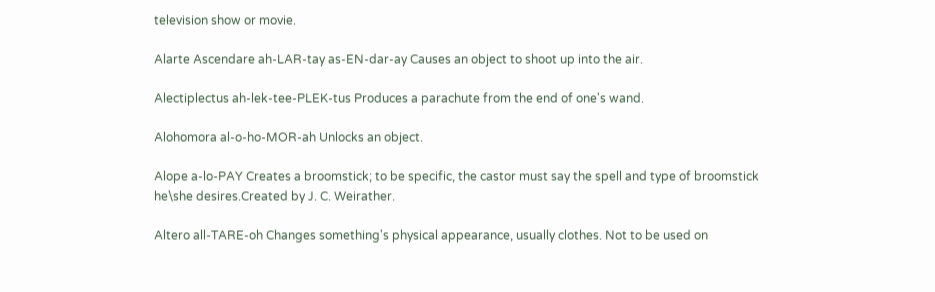television show or movie.

Alarte Ascendare ah-LAR-tay as-EN-dar-ay Causes an object to shoot up into the air.

Alectiplectus ah-lek-tee-PLEK-tus Produces a parachute from the end of one's wand.

Alohomora al-o-ho-MOR-ah Unlocks an object.

Alope a-lo-PAY Creates a broomstick; to be specific, the castor must say the spell and type of broomstick he\she desires.Created by J. C. Weirather.

Altero all-TARE-oh Changes something's physical appearance, usually clothes. Not to be used on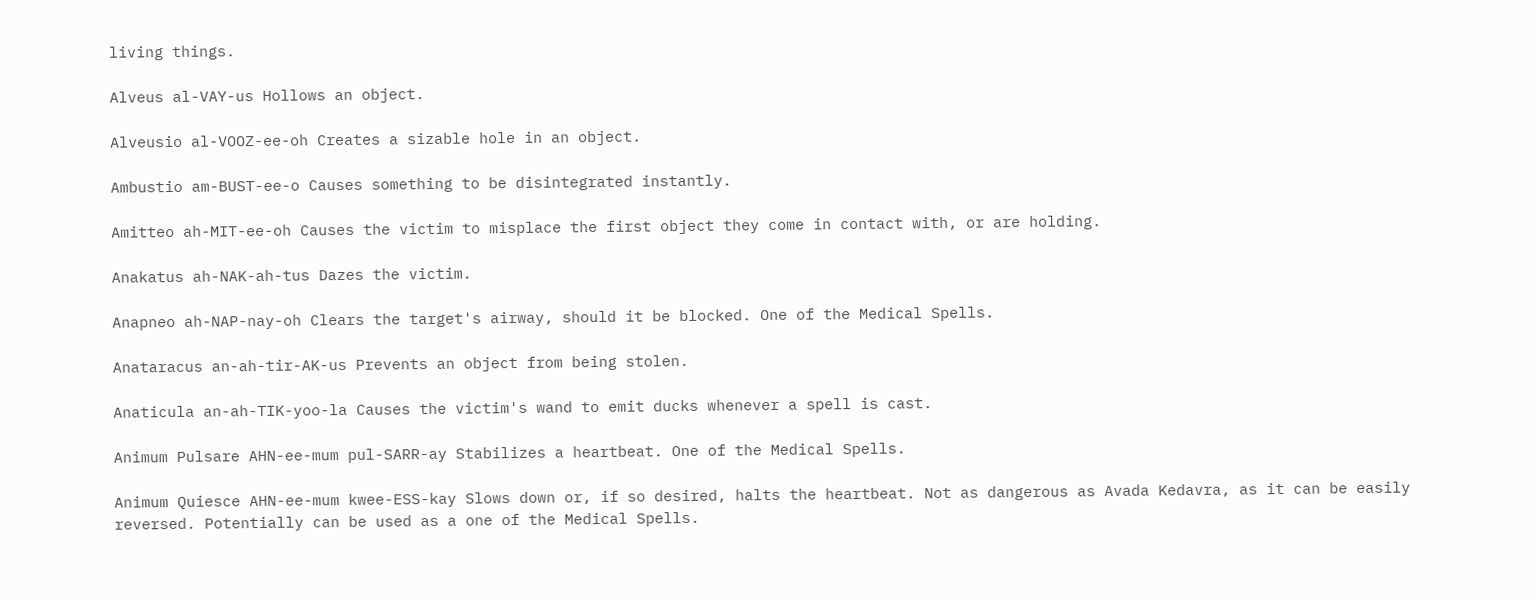living things.

Alveus al-VAY-us Hollows an object.

Alveusio al-VOOZ-ee-oh Creates a sizable hole in an object.

Ambustio am-BUST-ee-o Causes something to be disintegrated instantly.

Amitteo ah-MIT-ee-oh Causes the victim to misplace the first object they come in contact with, or are holding.

Anakatus ah-NAK-ah-tus Dazes the victim.

Anapneo ah-NAP-nay-oh Clears the target's airway, should it be blocked. One of the Medical Spells.

Anataracus an-ah-tir-AK-us Prevents an object from being stolen.

Anaticula an-ah-TIK-yoo-la Causes the victim's wand to emit ducks whenever a spell is cast.

Animum Pulsare AHN-ee-mum pul-SARR-ay Stabilizes a heartbeat. One of the Medical Spells.

Animum Quiesce AHN-ee-mum kwee-ESS-kay Slows down or, if so desired, halts the heartbeat. Not as dangerous as Avada Kedavra, as it can be easily reversed. Potentially can be used as a one of the Medical Spells.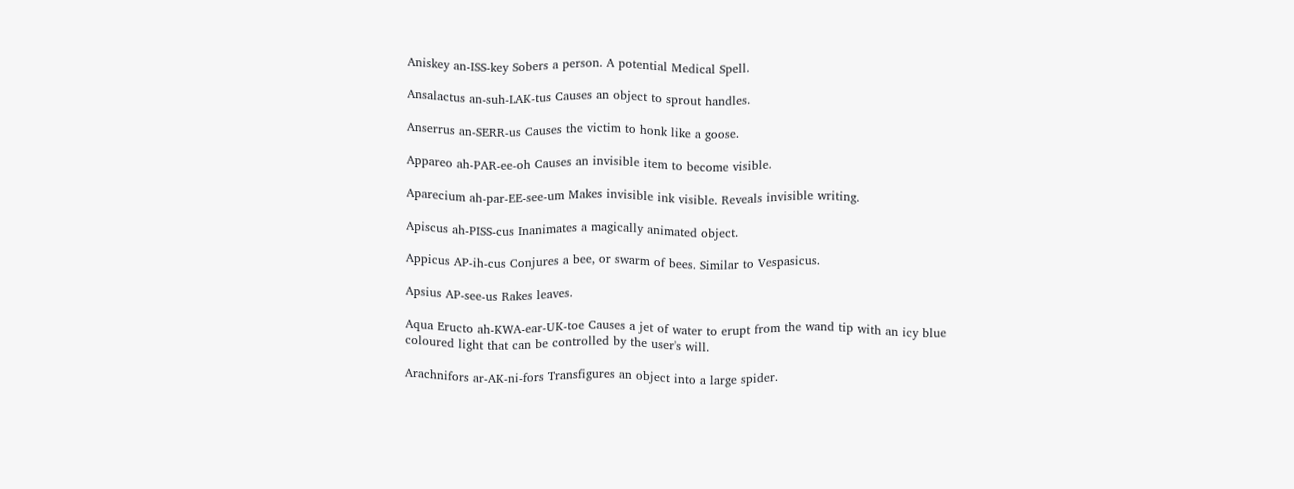Aniskey an-ISS-key Sobers a person. A potential Medical Spell.

Ansalactus an-suh-LAK-tus Causes an object to sprout handles.

Anserrus an-SERR-us Causes the victim to honk like a goose.

Appareo ah-PAR-ee-oh Causes an invisible item to become visible.

Aparecium ah-par-EE-see-um Makes invisible ink visible. Reveals invisible writing.

Apiscus ah-PISS-cus Inanimates a magically animated object.

Appicus AP-ih-cus Conjures a bee, or swarm of bees. Similar to Vespasicus.

Apsius AP-see-us Rakes leaves.

Aqua Eructo ah-KWA-ear-UK-toe Causes a jet of water to erupt from the wand tip with an icy blue coloured light that can be controlled by the user's will.

Arachnifors ar-AK-ni-fors Transfigures an object into a large spider.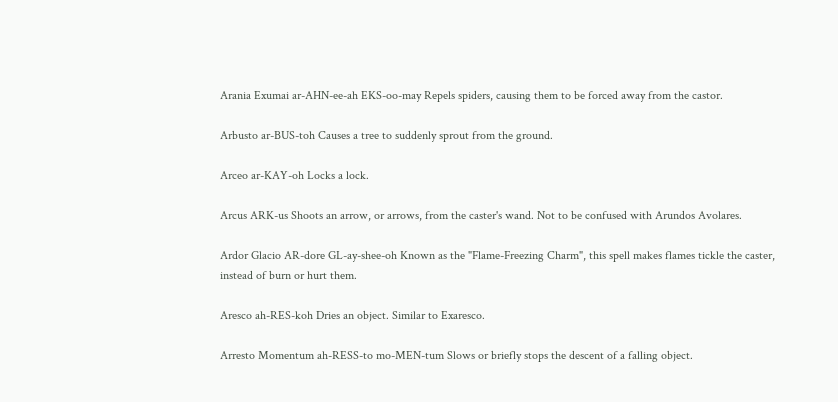Arania Exumai ar-AHN-ee-ah EKS-oo-may Repels spiders, causing them to be forced away from the castor.

Arbusto ar-BUS-toh Causes a tree to suddenly sprout from the ground.

Arceo ar-KAY-oh Locks a lock.

Arcus ARK-us Shoots an arrow, or arrows, from the caster's wand. Not to be confused with Arundos Avolares.

Ardor Glacio AR-dore GL-ay-shee-oh Known as the "Flame-Freezing Charm", this spell makes flames tickle the caster, instead of burn or hurt them.

Aresco ah-RES-koh Dries an object. Similar to Exaresco.

Arresto Momentum ah-RESS-to mo-MEN-tum Slows or briefly stops the descent of a falling object.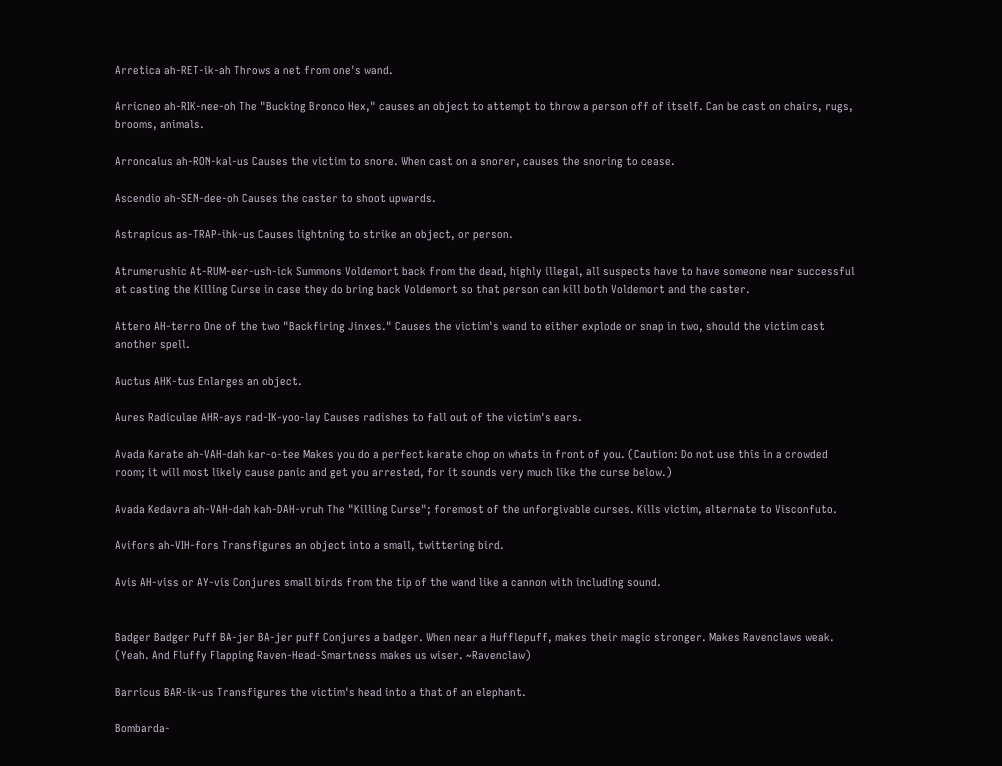Arretica ah-RET-ik-ah Throws a net from one's wand.

Arricneo ah-RIK-nee-oh The "Bucking Bronco Hex," causes an object to attempt to throw a person off of itself. Can be cast on chairs, rugs, brooms, animals.

Arroncalus ah-RON-kal-us Causes the victim to snore. When cast on a snorer, causes the snoring to cease.

Ascendio ah-SEN-dee-oh Causes the caster to shoot upwards.

Astrapicus as-TRAP-ihk-us Causes lightning to strike an object, or person.

Atrumerushic At-RUM-eer-ush-ick Summons Voldemort back from the dead, highly illegal, all suspects have to have someone near successful at casting the Killing Curse in case they do bring back Voldemort so that person can kill both Voldemort and the caster.

Attero AH-terro One of the two "Backfiring Jinxes." Causes the victim's wand to either explode or snap in two, should the victim cast another spell.

Auctus AHK-tus Enlarges an object.

Aures Radiculae AHR-ays rad-IK-yoo-lay Causes radishes to fall out of the victim's ears.

Avada Karate ah-VAH-dah kar-o-tee Makes you do a perfect karate chop on whats in front of you. (Caution: Do not use this in a crowded room; it will most likely cause panic and get you arrested, for it sounds very much like the curse below.)

Avada Kedavra ah-VAH-dah kah-DAH-vruh The "Killing Curse"; foremost of the unforgivable curses. Kills victim, alternate to Visconfuto.

Avifors ah-VIH-fors Transfigures an object into a small, twittering bird.

Avis AH-viss or AY-vis Conjures small birds from the tip of the wand like a cannon with including sound.


Badger Badger Puff BA-jer BA-jer puff Conjures a badger. When near a Hufflepuff, makes their magic stronger. Makes Ravenclaws weak. (Yeah. And Fluffy Flapping Raven-Head-Smartness makes us wiser. ~Ravenclaw)

Barricus BAR-ik-us Transfigures the victim's head into a that of an elephant.

Bombarda-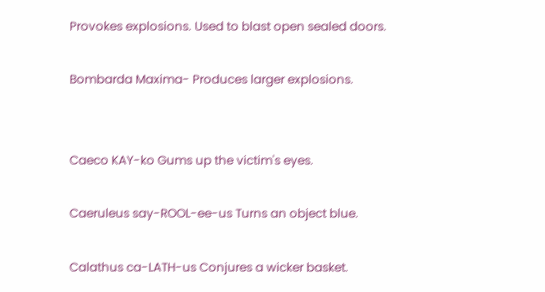Provokes explosions. Used to blast open sealed doors.

Bombarda Maxima- Produces larger explosions.


Caeco KAY-ko Gums up the victim's eyes.

Caeruleus say-ROOL-ee-us Turns an object blue.

Calathus ca-LATH-us Conjures a wicker basket.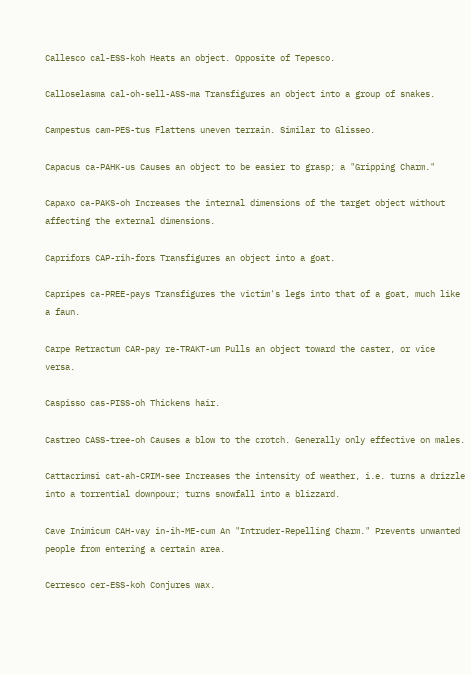Callesco cal-ESS-koh Heats an object. Opposite of Tepesco.

Calloselasma cal-oh-sell-ASS-ma Transfigures an object into a group of snakes.

Campestus cam-PES-tus Flattens uneven terrain. Similar to Glisseo.

Capacus ca-PAHK-us Causes an object to be easier to grasp; a "Gripping Charm."

Capaxo ca-PAKS-oh Increases the internal dimensions of the target object without affecting the external dimensions.

Caprifors CAP-rih-fors Transfigures an object into a goat.

Capripes ca-PREE-pays Transfigures the victim's legs into that of a goat, much like a faun.

Carpe Retractum CAR-pay re-TRAKT-um Pulls an object toward the caster, or vice versa.

Caspisso cas-PISS-oh Thickens hair.

Castreo CASS-tree-oh Causes a blow to the crotch. Generally only effective on males.

Cattacrimsi cat-ah-CRIM-see Increases the intensity of weather, i.e. turns a drizzle into a torrential downpour; turns snowfall into a blizzard.

Cave Inimicum CAH-vay in-ih-ME-cum An "Intruder-Repelling Charm." Prevents unwanted people from entering a certain area.

Cerresco cer-ESS-koh Conjures wax.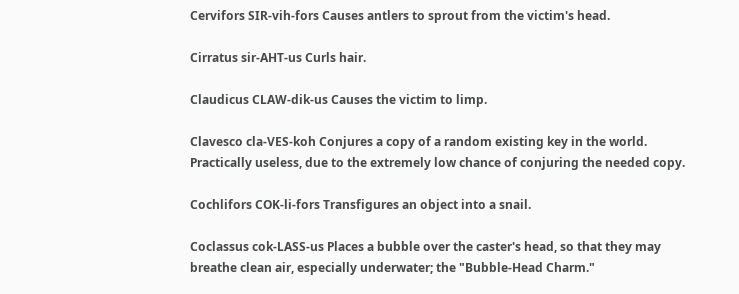Cervifors SIR-vih-fors Causes antlers to sprout from the victim's head.

Cirratus sir-AHT-us Curls hair.

Claudicus CLAW-dik-us Causes the victim to limp.

Clavesco cla-VES-koh Conjures a copy of a random existing key in the world. Practically useless, due to the extremely low chance of conjuring the needed copy.

Cochlifors COK-li-fors Transfigures an object into a snail.

Coclassus cok-LASS-us Places a bubble over the caster's head, so that they may breathe clean air, especially underwater; the "Bubble-Head Charm."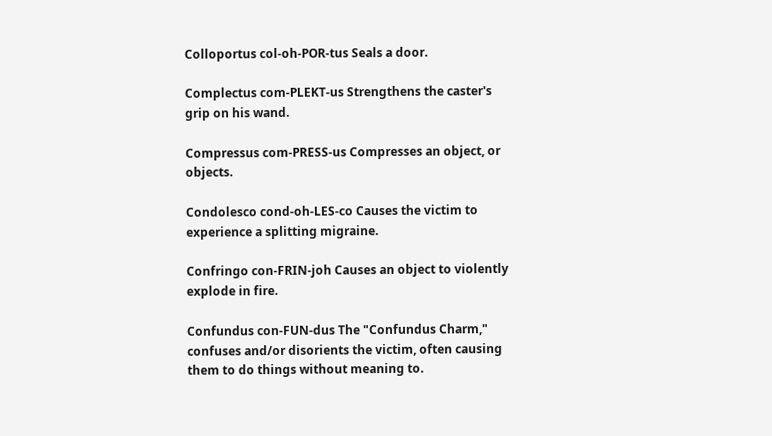Colloportus col-oh-POR-tus Seals a door.

Complectus com-PLEKT-us Strengthens the caster's grip on his wand.

Compressus com-PRESS-us Compresses an object, or objects.

Condolesco cond-oh-LES-co Causes the victim to experience a splitting migraine.

Confringo con-FRIN-joh Causes an object to violently explode in fire.

Confundus con-FUN-dus The "Confundus Charm," confuses and/or disorients the victim, often causing them to do things without meaning to.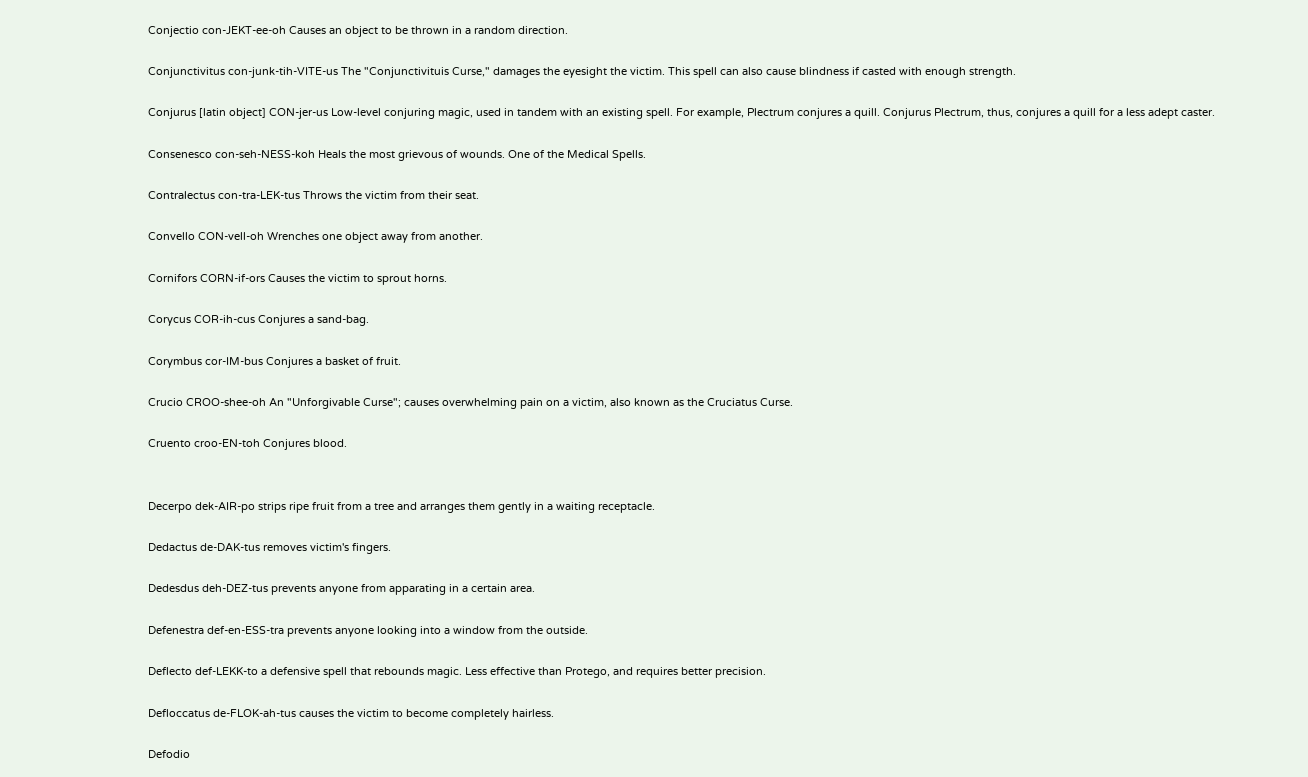Conjectio con-JEKT-ee-oh Causes an object to be thrown in a random direction.

Conjunctivitus con-junk-tih-VITE-us The "Conjunctivituis Curse," damages the eyesight the victim. This spell can also cause blindness if casted with enough strength.

Conjurus [latin object] CON-jer-us Low-level conjuring magic, used in tandem with an existing spell. For example, Plectrum conjures a quill. Conjurus Plectrum, thus, conjures a quill for a less adept caster.

Consenesco con-seh-NESS-koh Heals the most grievous of wounds. One of the Medical Spells.

Contralectus con-tra-LEK-tus Throws the victim from their seat.

Convello CON-vell-oh Wrenches one object away from another.

Cornifors CORN-if-ors Causes the victim to sprout horns.

Corycus COR-ih-cus Conjures a sand-bag.

Corymbus cor-IM-bus Conjures a basket of fruit.

Crucio CROO-shee-oh An "Unforgivable Curse"; causes overwhelming pain on a victim, also known as the Cruciatus Curse.

Cruento croo-EN-toh Conjures blood.


Decerpo dek-AIR-po strips ripe fruit from a tree and arranges them gently in a waiting receptacle.

Dedactus de-DAK-tus removes victim's fingers.

Dedesdus deh-DEZ-tus prevents anyone from apparating in a certain area.

Defenestra def-en-ESS-tra prevents anyone looking into a window from the outside.

Deflecto def-LEKK-to a defensive spell that rebounds magic. Less effective than Protego, and requires better precision.

Defloccatus de-FLOK-ah-tus causes the victim to become completely hairless.

Defodio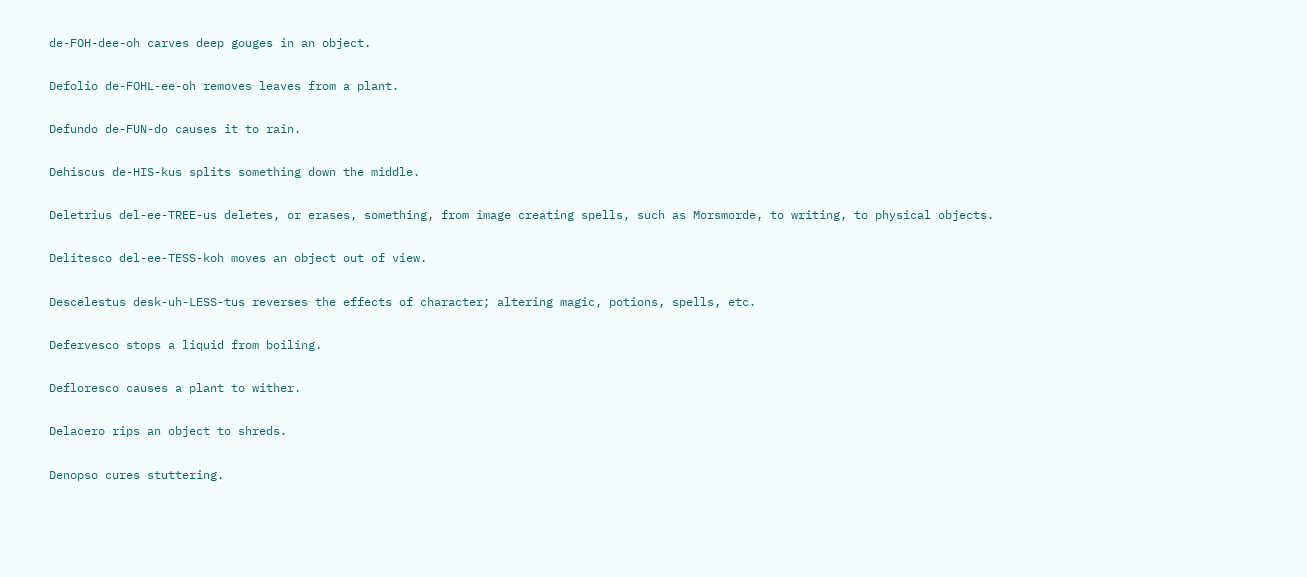de-FOH-dee-oh carves deep gouges in an object.

Defolio de-FOHL-ee-oh removes leaves from a plant.

Defundo de-FUN-do causes it to rain.

Dehiscus de-HIS-kus splits something down the middle.

Deletrius del-ee-TREE-us deletes, or erases, something, from image creating spells, such as Morsmorde, to writing, to physical objects.

Delitesco del-ee-TESS-koh moves an object out of view.

Descelestus desk-uh-LESS-tus reverses the effects of character; altering magic, potions, spells, etc.

Defervesco stops a liquid from boiling.

Defloresco causes a plant to wither.

Delacero rips an object to shreds.

Denopso cures stuttering.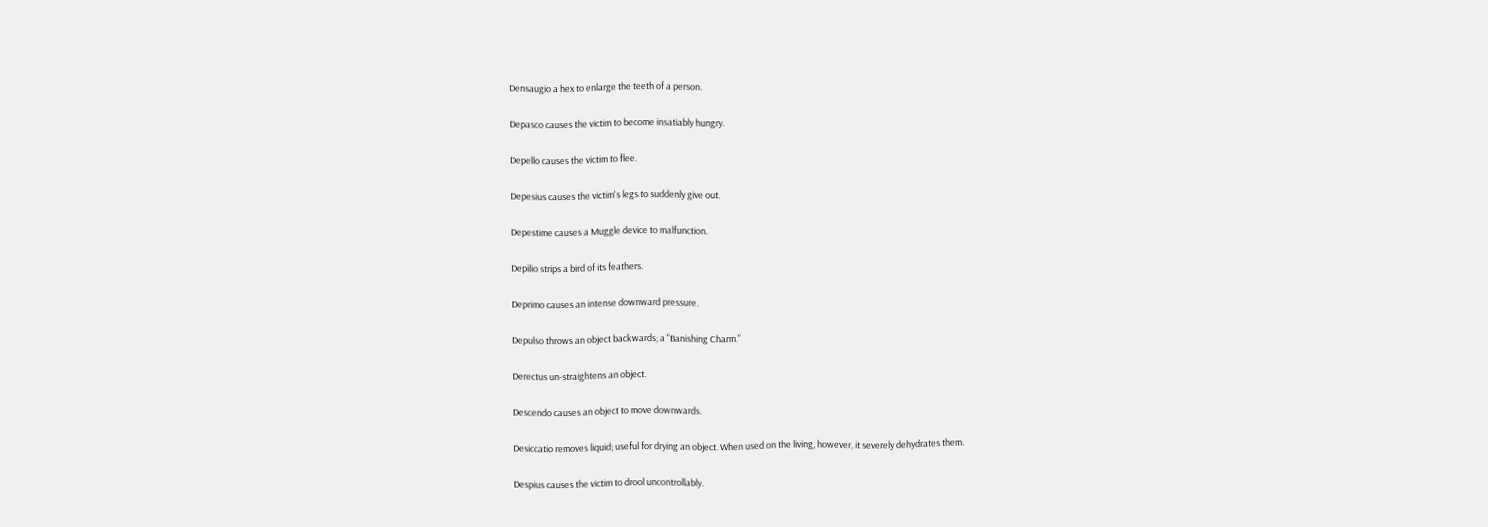Densaugio a hex to enlarge the teeth of a person.

Depasco causes the victim to become insatiably hungry.

Depello causes the victim to flee.

Depesius causes the victim's legs to suddenly give out.

Depestime causes a Muggle device to malfunction.

Depilio strips a bird of its feathers.

Deprimo causes an intense downward pressure.

Depulso throws an object backwards; a "Banishing Charm."

Derectus un-straightens an object.

Descendo causes an object to move downwards.

Desiccatio removes liquid; useful for drying an object. When used on the living, however, it severely dehydrates them.

Despius causes the victim to drool uncontrollably.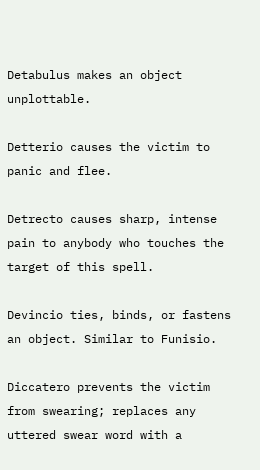Detabulus makes an object unplottable.

Detterio causes the victim to panic and flee.

Detrecto causes sharp, intense pain to anybody who touches the target of this spell.

Devincio ties, binds, or fastens an object. Similar to Funisio.

Diccatero prevents the victim from swearing; replaces any uttered swear word with a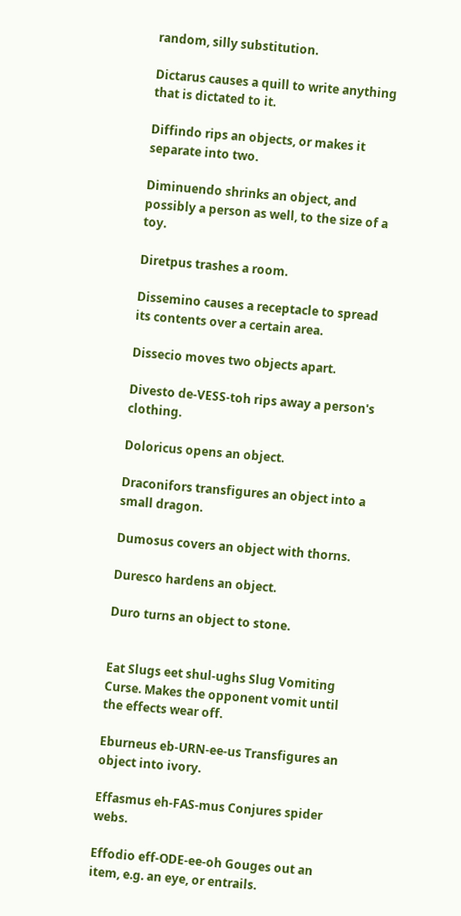random, silly substitution.

Dictarus causes a quill to write anything that is dictated to it.

Diffindo rips an objects, or makes it separate into two.

Diminuendo shrinks an object, and possibly a person as well, to the size of a toy.

Diretpus trashes a room.

Dissemino causes a receptacle to spread its contents over a certain area.

Dissecio moves two objects apart.

Divesto de-VESS-toh rips away a person's clothing.

Doloricus opens an object.

Draconifors transfigures an object into a small dragon.

Dumosus covers an object with thorns.

Duresco hardens an object.

Duro turns an object to stone.


Eat Slugs eet shul-ughs Slug Vomiting Curse. Makes the opponent vomit until the effects wear off.

Eburneus eb-URN-ee-us Transfigures an object into ivory.

Effasmus eh-FAS-mus Conjures spider webs.

Effodio eff-ODE-ee-oh Gouges out an item, e.g. an eye, or entrails.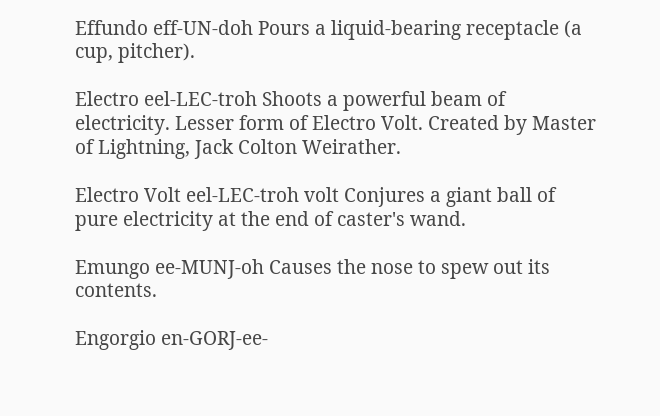Effundo eff-UN-doh Pours a liquid-bearing receptacle (a cup, pitcher).

Electro eel-LEC-troh Shoots a powerful beam of electricity. Lesser form of Electro Volt. Created by Master of Lightning, Jack Colton Weirather.

Electro Volt eel-LEC-troh volt Conjures a giant ball of pure electricity at the end of caster's wand.

Emungo ee-MUNJ-oh Causes the nose to spew out its contents.

Engorgio en-GORJ-ee-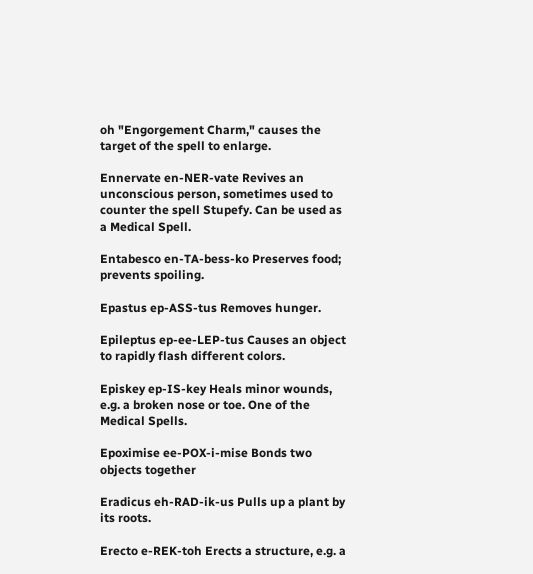oh "Engorgement Charm," causes the target of the spell to enlarge.

Ennervate en-NER-vate Revives an unconscious person, sometimes used to counter the spell Stupefy. Can be used as a Medical Spell.

Entabesco en-TA-bess-ko Preserves food; prevents spoiling.

Epastus ep-ASS-tus Removes hunger.

Epileptus ep-ee-LEP-tus Causes an object to rapidly flash different colors.

Episkey ep-IS-key Heals minor wounds, e.g. a broken nose or toe. One of the Medical Spells.

Epoximise ee-POX-i-mise Bonds two objects together

Eradicus eh-RAD-ik-us Pulls up a plant by its roots.

Erecto e-REK-toh Erects a structure, e.g. a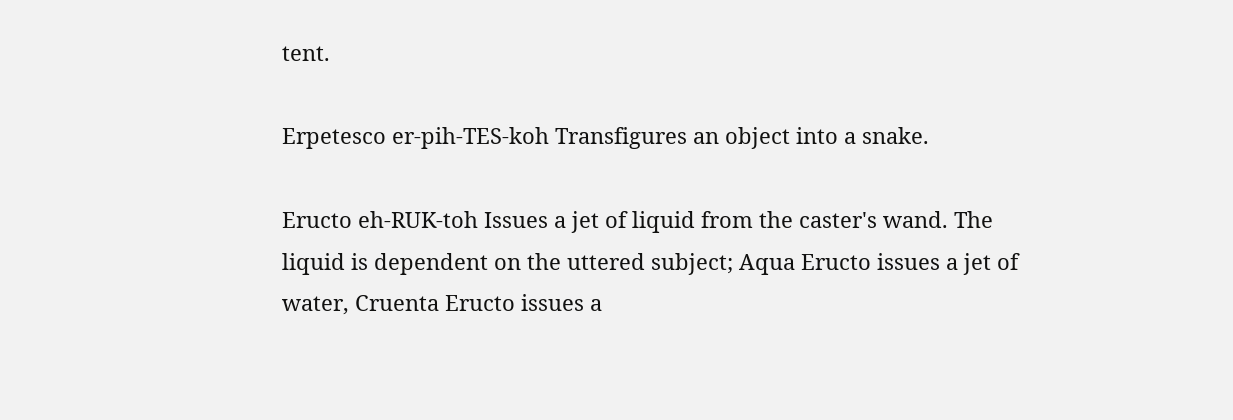tent.

Erpetesco er-pih-TES-koh Transfigures an object into a snake.

Eructo eh-RUK-toh Issues a jet of liquid from the caster's wand. The liquid is dependent on the uttered subject; Aqua Eructo issues a jet of water, Cruenta Eructo issues a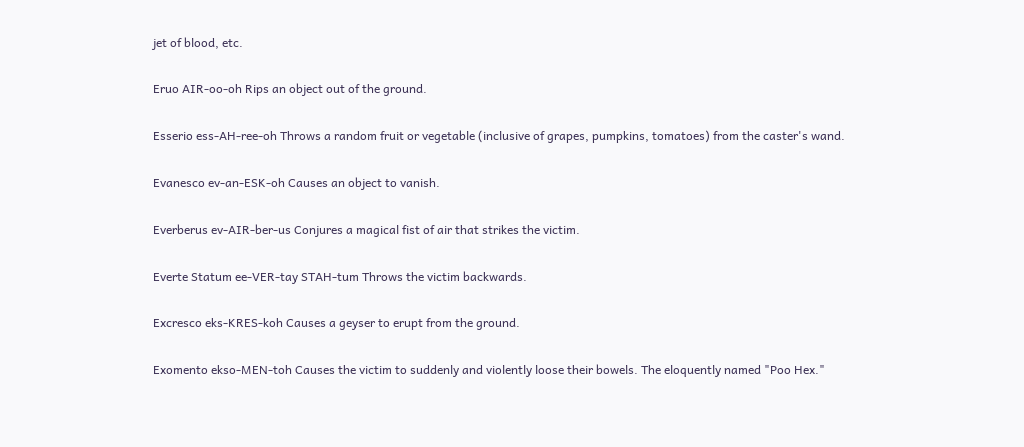jet of blood, etc.

Eruo AIR-oo-oh Rips an object out of the ground.

Esserio ess-AH-ree-oh Throws a random fruit or vegetable (inclusive of grapes, pumpkins, tomatoes) from the caster's wand.

Evanesco ev-an-ESK-oh Causes an object to vanish.

Everberus ev-AIR-ber-us Conjures a magical fist of air that strikes the victim.

Everte Statum ee-VER-tay STAH-tum Throws the victim backwards.

Excresco eks-KRES-koh Causes a geyser to erupt from the ground.

Exomento ekso-MEN-toh Causes the victim to suddenly and violently loose their bowels. The eloquently named "Poo Hex."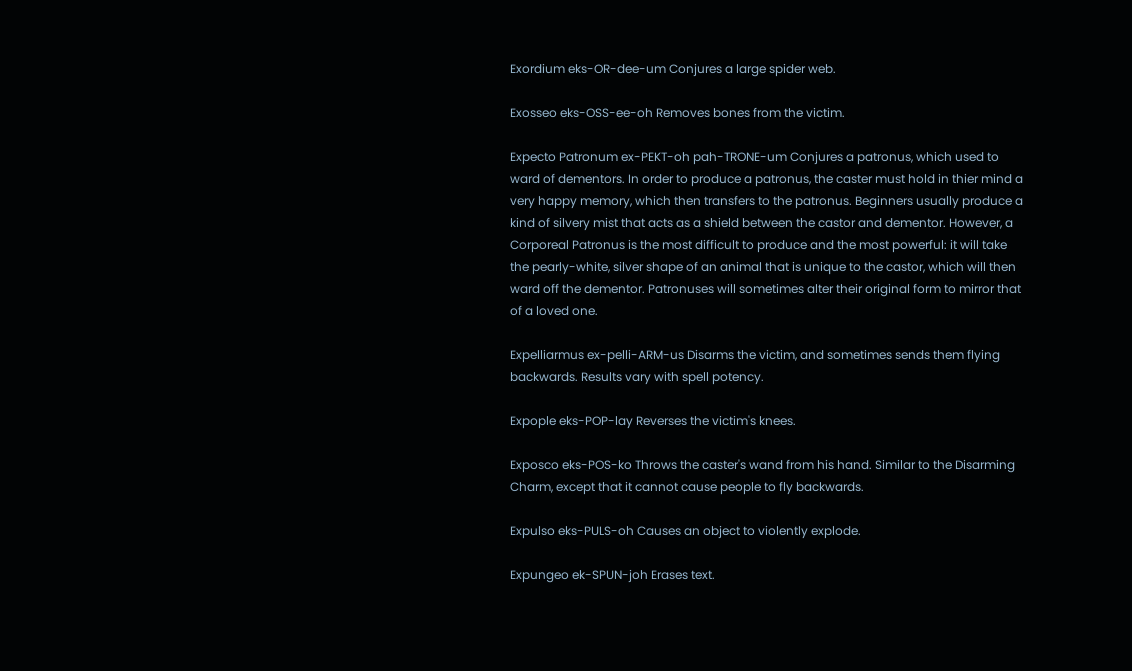Exordium eks-OR-dee-um Conjures a large spider web.

Exosseo eks-OSS-ee-oh Removes bones from the victim.

Expecto Patronum ex-PEKT-oh pah-TRONE-um Conjures a patronus, which used to ward of dementors. In order to produce a patronus, the caster must hold in thier mind a very happy memory, which then transfers to the patronus. Beginners usually produce a kind of silvery mist that acts as a shield between the castor and dementor. However, a Corporeal Patronus is the most difficult to produce and the most powerful: it will take the pearly-white, silver shape of an animal that is unique to the castor, which will then ward off the dementor. Patronuses will sometimes alter their original form to mirror that of a loved one.

Expelliarmus ex-pelli-ARM-us Disarms the victim, and sometimes sends them flying backwards. Results vary with spell potency.

Expople eks-POP-lay Reverses the victim's knees.

Exposco eks-POS-ko Throws the caster's wand from his hand. Similar to the Disarming Charm, except that it cannot cause people to fly backwards.

Expulso eks-PULS-oh Causes an object to violently explode.

Expungeo ek-SPUN-joh Erases text.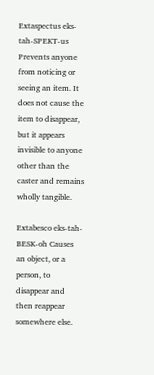Extaspectus eks-tah-SPEKT-us Prevents anyone from noticing or seeing an item. It does not cause the item to disappear, but it appears invisible to anyone other than the caster and remains wholly tangible.

Extabesco eks-tah-BESK-oh Causes an object, or a person, to disappear and then reappear somewhere else.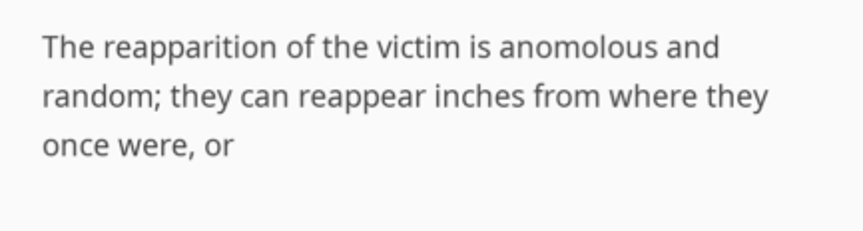The reapparition of the victim is anomolous and random; they can reappear inches from where they once were, or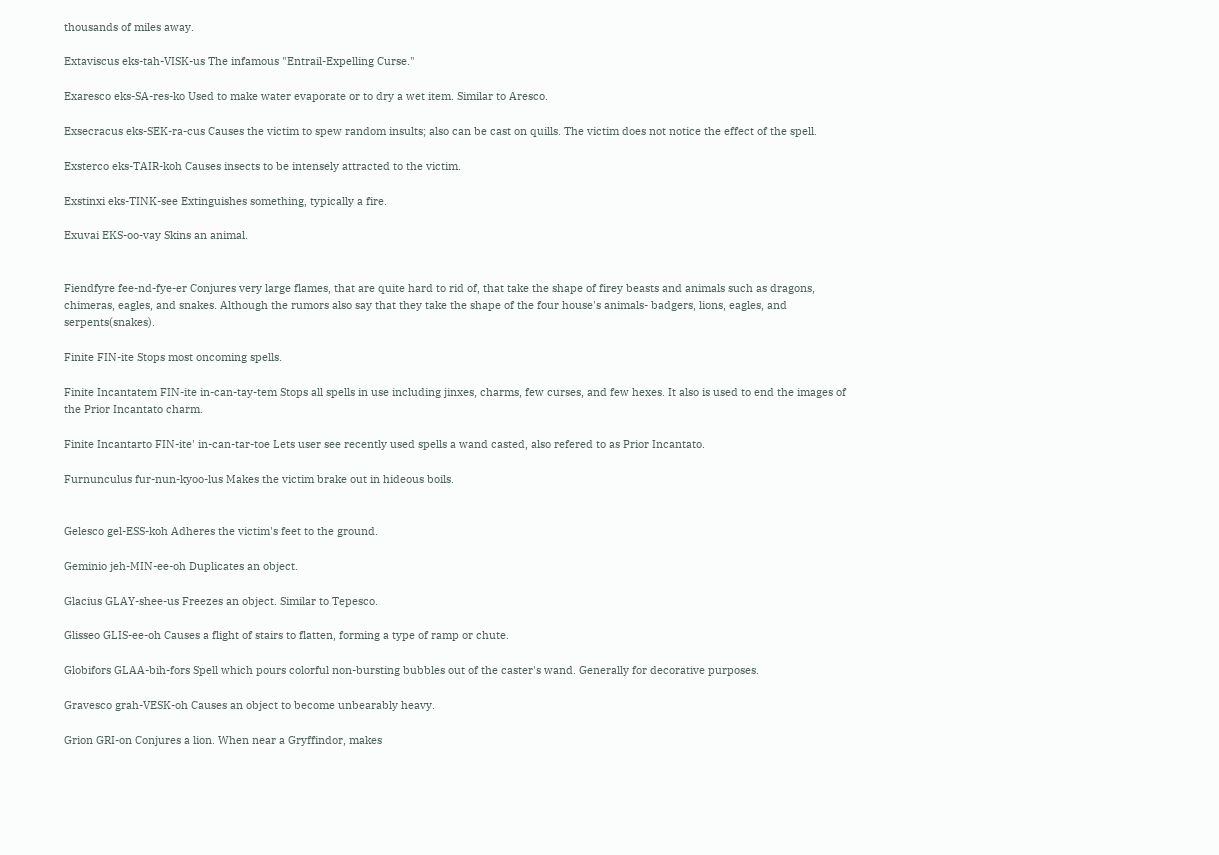thousands of miles away.

Extaviscus eks-tah-VISK-us The infamous "Entrail-Expelling Curse."

Exaresco eks-SA-res-ko Used to make water evaporate or to dry a wet item. Similar to Aresco.

Exsecracus eks-SEK-ra-cus Causes the victim to spew random insults; also can be cast on quills. The victim does not notice the effect of the spell.

Exsterco eks-TAIR-koh Causes insects to be intensely attracted to the victim.

Exstinxi eks-TINK-see Extinguishes something, typically a fire.

Exuvai EKS-oo-vay Skins an animal.


Fiendfyre fee-nd-fye-er Conjures very large flames, that are quite hard to rid of, that take the shape of firey beasts and animals such as dragons, chimeras, eagles, and snakes. Although the rumors also say that they take the shape of the four house's animals- badgers, lions, eagles, and serpents(snakes).

Finite FIN-ite Stops most oncoming spells.

Finite Incantatem FIN-ite in-can-tay-tem Stops all spells in use including jinxes, charms, few curses, and few hexes. It also is used to end the images of the Prior Incantato charm.

Finite Incantarto FIN-ite' in-can-tar-toe Lets user see recently used spells a wand casted, also refered to as Prior Incantato.

Furnunculus fur-nun-kyoo-lus Makes the victim brake out in hideous boils.


Gelesco gel-ESS-koh Adheres the victim's feet to the ground.

Geminio jeh-MIN-ee-oh Duplicates an object.

Glacius GLAY-shee-us Freezes an object. Similar to Tepesco.

Glisseo GLIS-ee-oh Causes a flight of stairs to flatten, forming a type of ramp or chute.

Globifors GLAA-bih-fors Spell which pours colorful non-bursting bubbles out of the caster's wand. Generally for decorative purposes.

Gravesco grah-VESK-oh Causes an object to become unbearably heavy.

Grion GRI-on Conjures a lion. When near a Gryffindor, makes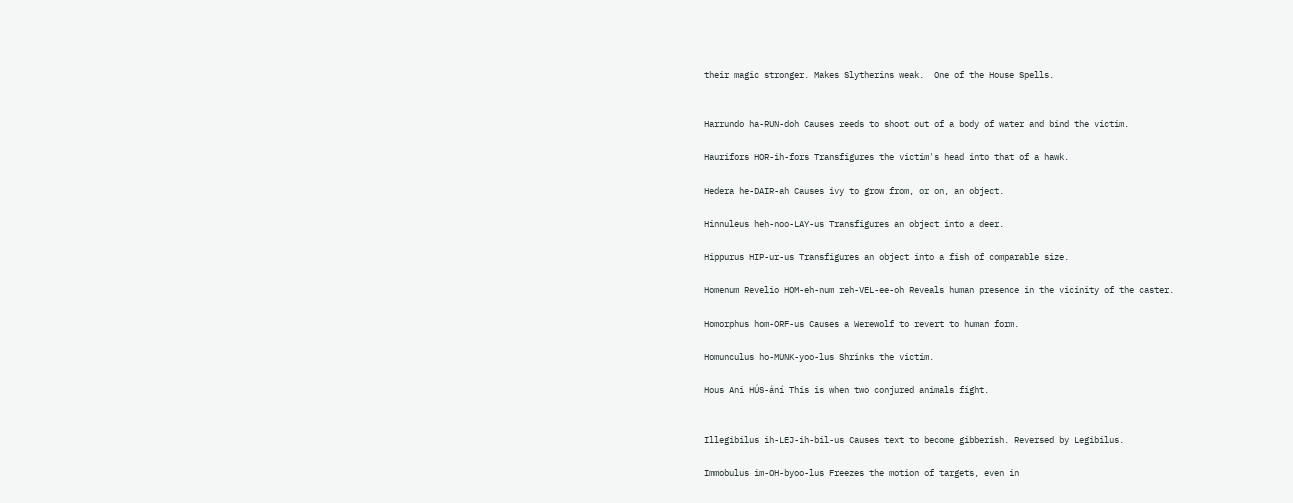their magic stronger. Makes Slytherins weak.  One of the House Spells.


Harrundo ha-RUN-doh Causes reeds to shoot out of a body of water and bind the victim.

Haurifors HOR-ih-fors Transfigures the victim's head into that of a hawk.

Hedera he-DAIR-ah Causes ivy to grow from, or on, an object.

Hinnuleus heh-noo-LAY-us Transfigures an object into a deer.

Hippurus HIP-ur-us Transfigures an object into a fish of comparable size.

Homenum Revelio HOM-eh-num reh-VEL-ee-oh Reveals human presence in the vicinity of the caster.

Homorphus hom-ORF-us Causes a Werewolf to revert to human form.

Homunculus ho-MUNK-yoo-lus Shrinks the victim.

Hous Ani HÚS-ání This is when two conjured animals fight.


Illegibilus ih-LEJ-ih-bil-us Causes text to become gibberish. Reversed by Legibilus.

Immobulus im-OH-byoo-lus Freezes the motion of targets, even in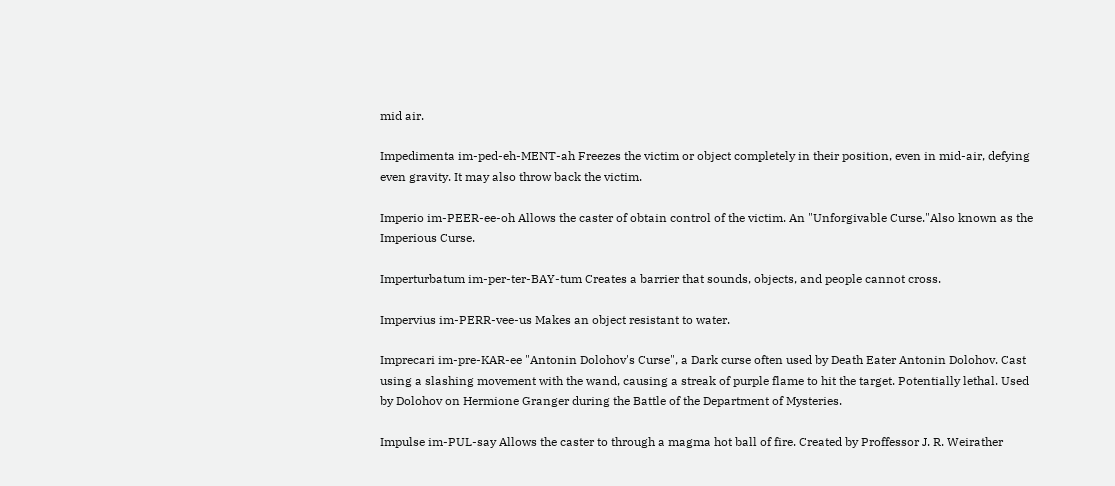mid air.

Impedimenta im-ped-eh-MENT-ah Freezes the victim or object completely in their position, even in mid-air, defying even gravity. It may also throw back the victim.

Imperio im-PEER-ee-oh Allows the caster of obtain control of the victim. An "Unforgivable Curse."Also known as the Imperious Curse.

Imperturbatum im-per-ter-BAY-tum Creates a barrier that sounds, objects, and people cannot cross.

Impervius im-PERR-vee-us Makes an object resistant to water.

Imprecari im-pre-KAR-ee "Antonin Dolohov's Curse", a Dark curse often used by Death Eater Antonin Dolohov. Cast using a slashing movement with the wand, causing a streak of purple flame to hit the target. Potentially lethal. Used by Dolohov on Hermione Granger during the Battle of the Department of Mysteries.

Impulse im-PUL-say Allows the caster to through a magma hot ball of fire. Created by Proffessor J. R. Weirather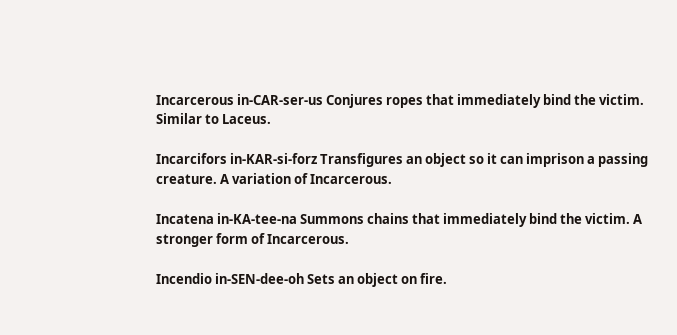Incarcerous in-CAR-ser-us Conjures ropes that immediately bind the victim. Similar to Laceus.

Incarcifors in-KAR-si-forz Transfigures an object so it can imprison a passing creature. A variation of Incarcerous.

Incatena in-KA-tee-na Summons chains that immediately bind the victim. A stronger form of Incarcerous.

Incendio in-SEN-dee-oh Sets an object on fire.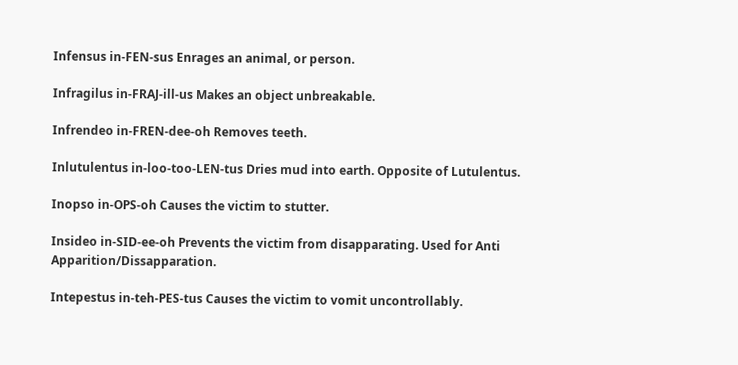Infensus in-FEN-sus Enrages an animal, or person.

Infragilus in-FRAJ-ill-us Makes an object unbreakable.

Infrendeo in-FREN-dee-oh Removes teeth.

Inlutulentus in-loo-too-LEN-tus Dries mud into earth. Opposite of Lutulentus.

Inopso in-OPS-oh Causes the victim to stutter.

Insideo in-SID-ee-oh Prevents the victim from disapparating. Used for Anti Apparition/Dissapparation.

Intepestus in-teh-PES-tus Causes the victim to vomit uncontrollably.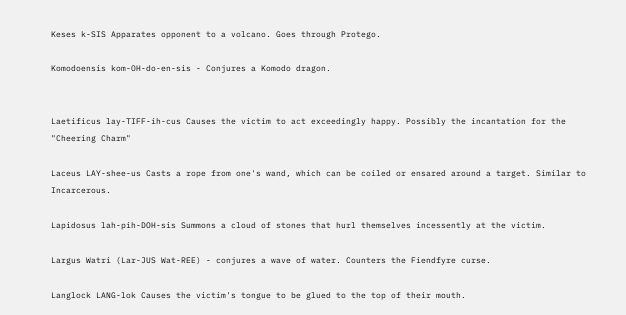Keses k-SIS Apparates opponent to a volcano. Goes through Protego.

Komodoensis kom-OH-do-en-sis - Conjures a Komodo dragon.


Laetificus lay-TIFF-ih-cus Causes the victim to act exceedingly happy. Possibly the incantation for the "Cheering Charm"

Laceus LAY-shee-us Casts a rope from one's wand, which can be coiled or ensared around a target. Similar to Incarcerous.

Lapidosus lah-pih-DOH-sis Summons a cloud of stones that hurl themselves incessently at the victim.

Largus Watri (Lar-JUS Wat-REE) - conjures a wave of water. Counters the Fiendfyre curse.

Langlock LANG-lok Causes the victim's tongue to be glued to the top of their mouth.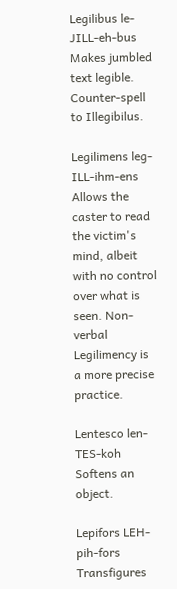Legilibus le-JILL-eh-bus Makes jumbled text legible. Counter-spell to Illegibilus.

Legilimens leg-ILL-ihm-ens Allows the caster to read the victim's mind, albeit with no control over what is seen. Non-verbal Legilimency is a more precise practice.

Lentesco len-TES-koh Softens an object.

Lepifors LEH-pih-fors Transfigures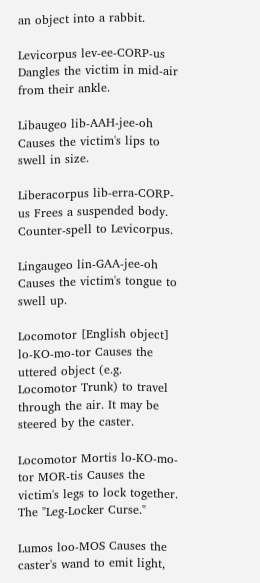an object into a rabbit.

Levicorpus lev-ee-CORP-us Dangles the victim in mid-air from their ankle.

Libaugeo lib-AAH-jee-oh Causes the victim's lips to swell in size.

Liberacorpus lib-erra-CORP-us Frees a suspended body. Counter-spell to Levicorpus.

Lingaugeo lin-GAA-jee-oh Causes the victim's tongue to swell up.

Locomotor [English object] lo-KO-mo-tor Causes the uttered object (e.g. Locomotor Trunk) to travel through the air. It may be steered by the caster.

Locomotor Mortis lo-KO-mo-tor MOR-tis Causes the victim's legs to lock together. The "Leg-Locker Curse."

Lumos loo-MOS Causes the caster's wand to emit light,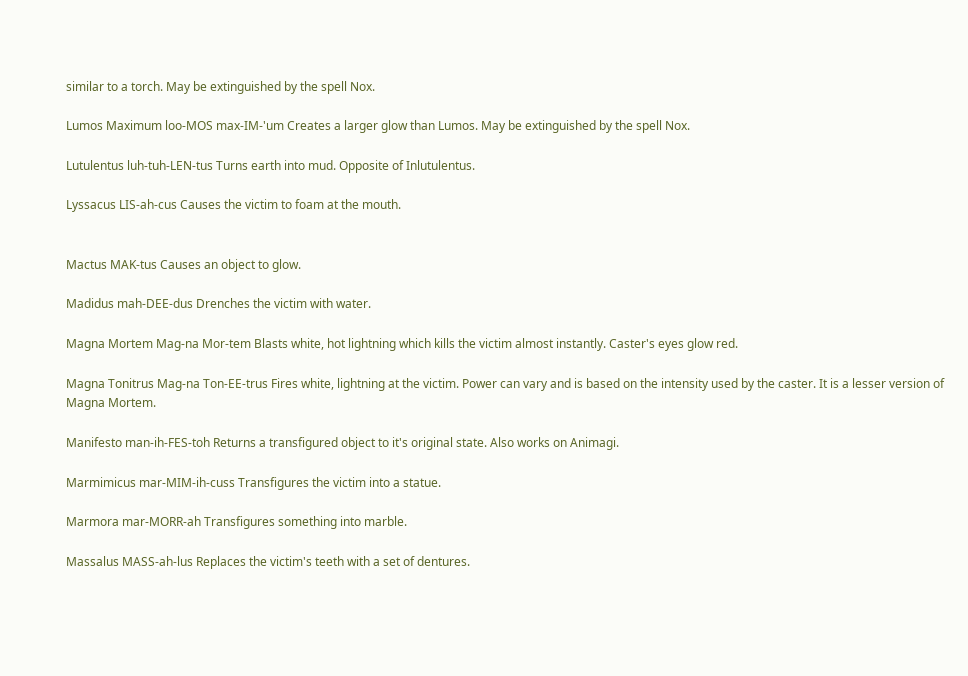similar to a torch. May be extinguished by the spell Nox.

Lumos Maximum loo-MOS max-IM-'um Creates a larger glow than Lumos. May be extinguished by the spell Nox.

Lutulentus luh-tuh-LEN-tus Turns earth into mud. Opposite of Inlutulentus.

Lyssacus LIS-ah-cus Causes the victim to foam at the mouth.


Mactus MAK-tus Causes an object to glow.

Madidus mah-DEE-dus Drenches the victim with water.

Magna Mortem Mag-na Mor-tem Blasts white, hot lightning which kills the victim almost instantly. Caster's eyes glow red.

Magna Tonitrus Mag-na Ton-EE-trus Fires white, lightning at the victim. Power can vary and is based on the intensity used by the caster. It is a lesser version of Magna Mortem.

Manifesto man-ih-FES-toh Returns a transfigured object to it's original state. Also works on Animagi.

Marmimicus mar-MIM-ih-cuss Transfigures the victim into a statue.

Marmora mar-MORR-ah Transfigures something into marble.

Massalus MASS-ah-lus Replaces the victim's teeth with a set of dentures.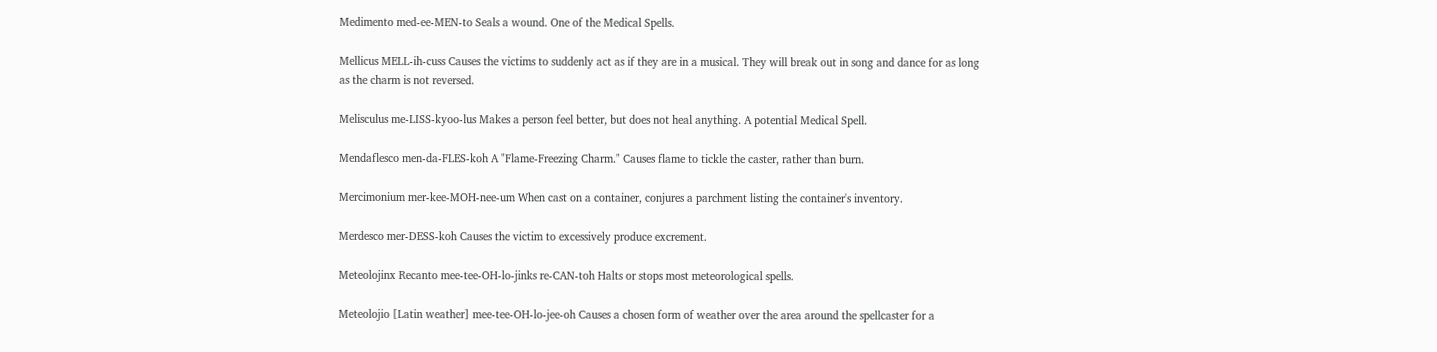Medimento med-ee-MEN-to Seals a wound. One of the Medical Spells.

Mellicus MELL-ih-cuss Causes the victims to suddenly act as if they are in a musical. They will break out in song and dance for as long as the charm is not reversed.

Melisculus me-LISS-kyoo-lus Makes a person feel better, but does not heal anything. A potential Medical Spell.

Mendaflesco men-da-FLES-koh A "Flame-Freezing Charm." Causes flame to tickle the caster, rather than burn.

Mercimonium mer-kee-MOH-nee-um When cast on a container, conjures a parchment listing the container's inventory.

Merdesco mer-DESS-koh Causes the victim to excessively produce excrement.

Meteolojinx Recanto mee-tee-OH-lo-jinks re-CAN-toh Halts or stops most meteorological spells.

Meteolojio [Latin weather] mee-tee-OH-lo-jee-oh Causes a chosen form of weather over the area around the spellcaster for a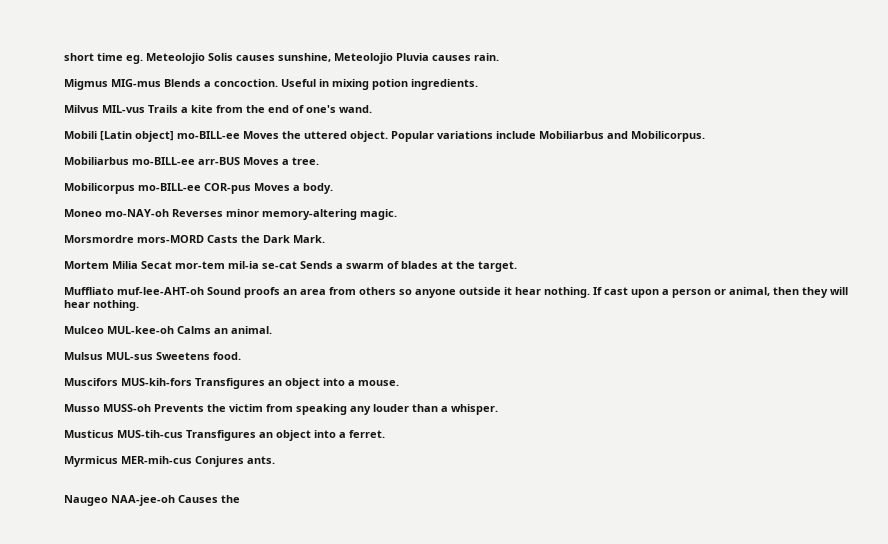short time eg. Meteolojio Solis causes sunshine, Meteolojio Pluvia causes rain.

Migmus MIG-mus Blends a concoction. Useful in mixing potion ingredients.

Milvus MIL-vus Trails a kite from the end of one's wand.

Mobili [Latin object] mo-BILL-ee Moves the uttered object. Popular variations include Mobiliarbus and Mobilicorpus.

Mobiliarbus mo-BILL-ee arr-BUS Moves a tree.

Mobilicorpus mo-BILL-ee COR-pus Moves a body.

Moneo mo-NAY-oh Reverses minor memory-altering magic.

Morsmordre mors-MORD Casts the Dark Mark.

Mortem Milia Secat mor-tem mil-ia se-cat Sends a swarm of blades at the target.

Muffliato muf-lee-AHT-oh Sound proofs an area from others so anyone outside it hear nothing. If cast upon a person or animal, then they will hear nothing.

Mulceo MUL-kee-oh Calms an animal.

Mulsus MUL-sus Sweetens food.

Muscifors MUS-kih-fors Transfigures an object into a mouse.

Musso MUSS-oh Prevents the victim from speaking any louder than a whisper.

Musticus MUS-tih-cus Transfigures an object into a ferret.

Myrmicus MER-mih-cus Conjures ants.


Naugeo NAA-jee-oh Causes the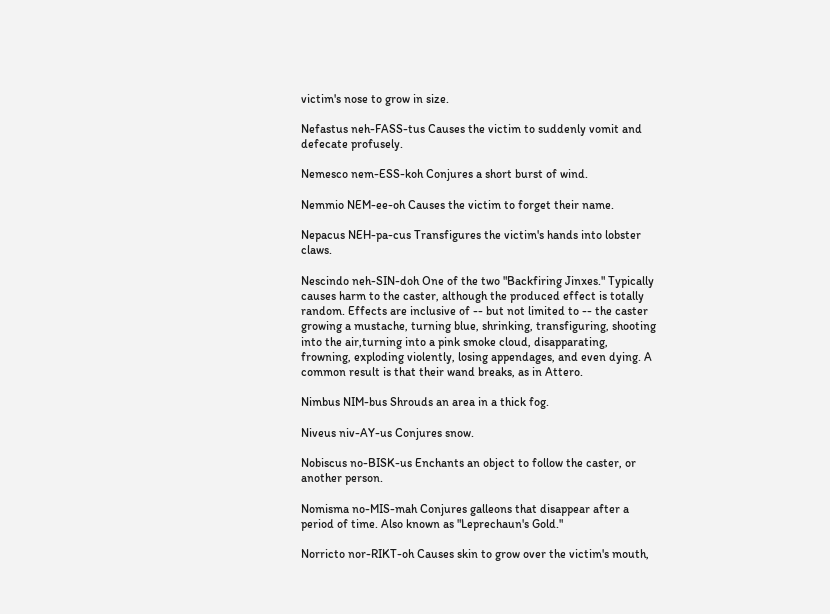victim's nose to grow in size.

Nefastus neh-FASS-tus Causes the victim to suddenly vomit and defecate profusely.

Nemesco nem-ESS-koh Conjures a short burst of wind.

Nemmio NEM-ee-oh Causes the victim to forget their name.

Nepacus NEH-pa-cus Transfigures the victim's hands into lobster claws.

Nescindo neh-SIN-doh One of the two "Backfiring Jinxes." Typically causes harm to the caster, although the produced effect is totally random. Effects are inclusive of -- but not limited to -- the caster growing a mustache, turning blue, shrinking, transfiguring, shooting into the air,turning into a pink smoke cloud, disapparating, frowning, exploding violently, losing appendages, and even dying. A common result is that their wand breaks, as in Attero.

Nimbus NIM-bus Shrouds an area in a thick fog.

Niveus niv-AY-us Conjures snow.

Nobiscus no-BISK-us Enchants an object to follow the caster, or another person.

Nomisma no-MIS-mah Conjures galleons that disappear after a period of time. Also known as "Leprechaun's Gold."

Norricto nor-RIKT-oh Causes skin to grow over the victim's mouth,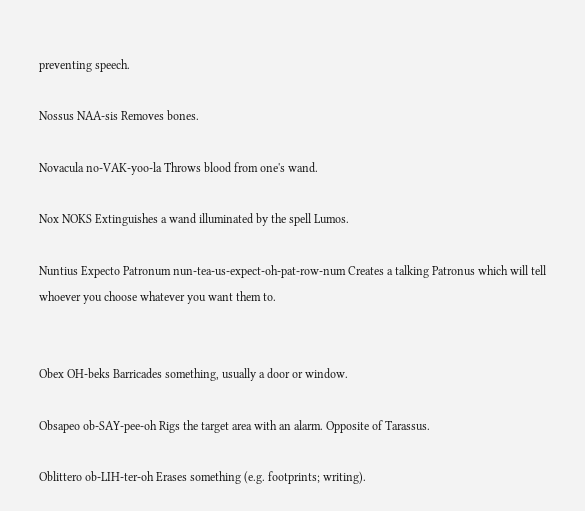preventing speech.

Nossus NAA-sis Removes bones.

Novacula no-VAK-yoo-la Throws blood from one's wand.

Nox NOKS Extinguishes a wand illuminated by the spell Lumos.

Nuntius Expecto Patronum nun-tea-us-expect-oh-pat-row-num Creates a talking Patronus which will tell whoever you choose whatever you want them to.


Obex OH-beks Barricades something, usually a door or window.

Obsapeo ob-SAY-pee-oh Rigs the target area with an alarm. Opposite of Tarassus.

Oblittero ob-LIH-ter-oh Erases something (e.g. footprints; writing).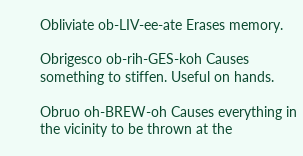Obliviate ob-LIV-ee-ate Erases memory.

Obrigesco ob-rih-GES-koh Causes something to stiffen. Useful on hands.

Obruo oh-BREW-oh Causes everything in the vicinity to be thrown at the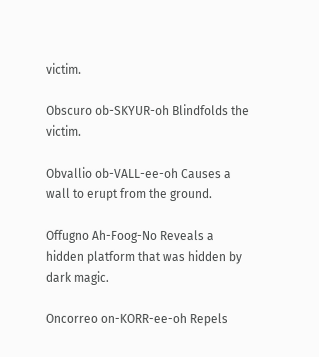victim.

Obscuro ob-SKYUR-oh Blindfolds the victim.

Obvallio ob-VALL-ee-oh Causes a wall to erupt from the ground.

Offugno Ah-Foog-No Reveals a hidden platform that was hidden by dark magic.

Oncorreo on-KORR-ee-oh Repels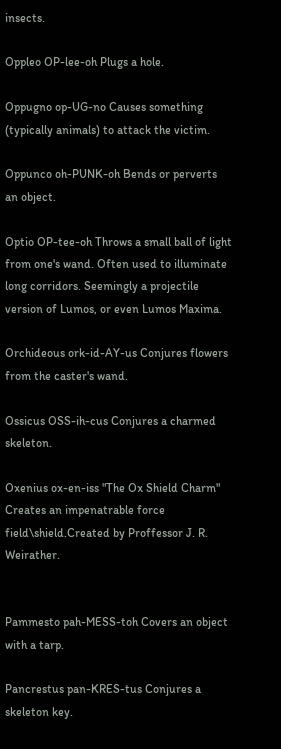insects.

Oppleo OP-lee-oh Plugs a hole.

Oppugno op-UG-no Causes something (typically animals) to attack the victim.

Oppunco oh-PUNK-oh Bends or perverts an object.

Optio OP-tee-oh Throws a small ball of light from one's wand. Often used to illuminate long corridors. Seemingly a projectile version of Lumos, or even Lumos Maxima.

Orchideous ork-id-AY-us Conjures flowers from the caster's wand.

Ossicus OSS-ih-cus Conjures a charmed skeleton.

Oxenius ox-en-iss "The Ox Shield Charm" Creates an impenatrable force field\shield.Created by Proffessor J. R. Weirather.


Pammesto pah-MESS-toh Covers an object with a tarp.

Pancrestus pan-KRES-tus Conjures a skeleton key.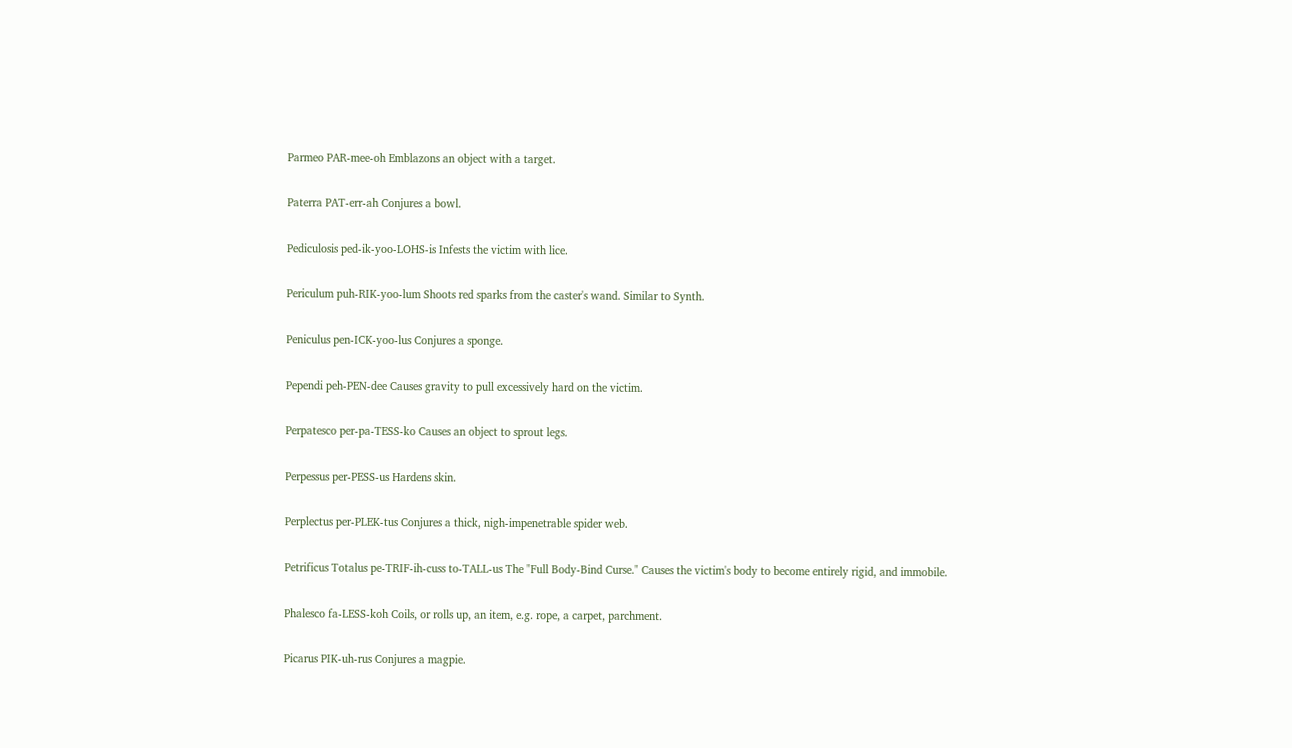Parmeo PAR-mee-oh Emblazons an object with a target.

Paterra PAT-err-ah Conjures a bowl.

Pediculosis ped-ik-yoo-LOHS-is Infests the victim with lice.

Periculum puh-RIK-yoo-lum Shoots red sparks from the caster's wand. Similar to Synth.

Peniculus pen-ICK-yoo-lus Conjures a sponge.

Pependi peh-PEN-dee Causes gravity to pull excessively hard on the victim.

Perpatesco per-pa-TESS-ko Causes an object to sprout legs.

Perpessus per-PESS-us Hardens skin.

Perplectus per-PLEK-tus Conjures a thick, nigh-impenetrable spider web.

Petrificus Totalus pe-TRIF-ih-cuss to-TALL-us The "Full Body-Bind Curse." Causes the victim's body to become entirely rigid, and immobile.

Phalesco fa-LESS-koh Coils, or rolls up, an item, e.g. rope, a carpet, parchment.

Picarus PIK-uh-rus Conjures a magpie.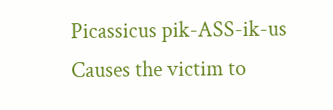Picassicus pik-ASS-ik-us Causes the victim to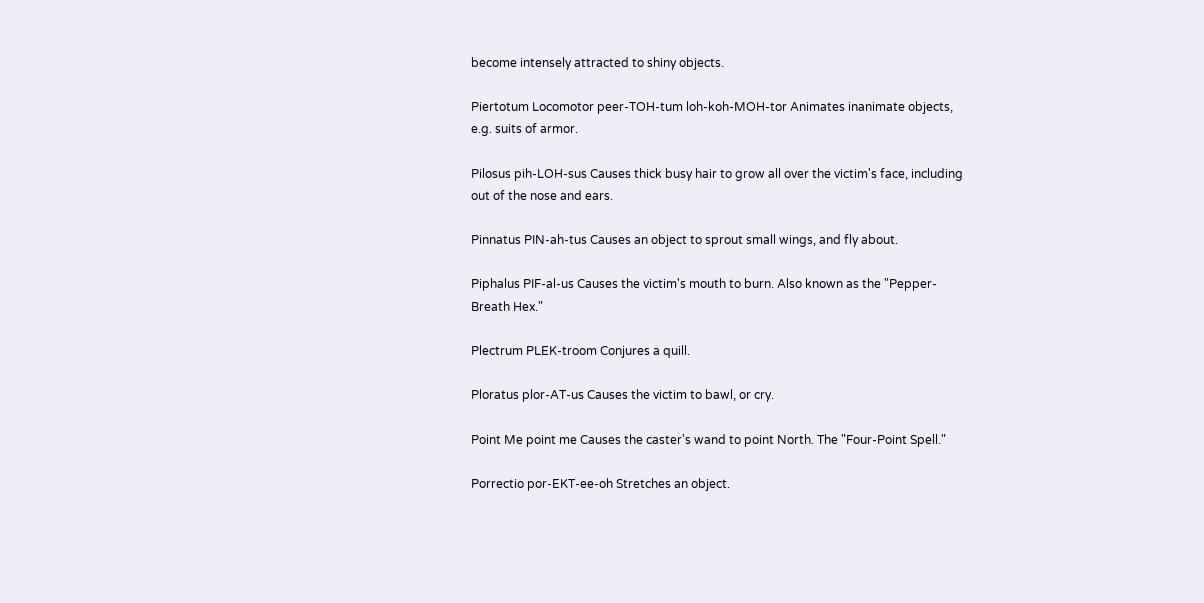become intensely attracted to shiny objects.

Piertotum Locomotor peer-TOH-tum loh-koh-MOH-tor Animates inanimate objects, e.g. suits of armor.

Pilosus pih-LOH-sus Causes thick busy hair to grow all over the victim's face, including out of the nose and ears.

Pinnatus PIN-ah-tus Causes an object to sprout small wings, and fly about.

Piphalus PIF-al-us Causes the victim's mouth to burn. Also known as the "Pepper-Breath Hex."

Plectrum PLEK-troom Conjures a quill.

Ploratus plor-AT-us Causes the victim to bawl, or cry.

Point Me point me Causes the caster's wand to point North. The "Four-Point Spell."

Porrectio por-EKT-ee-oh Stretches an object.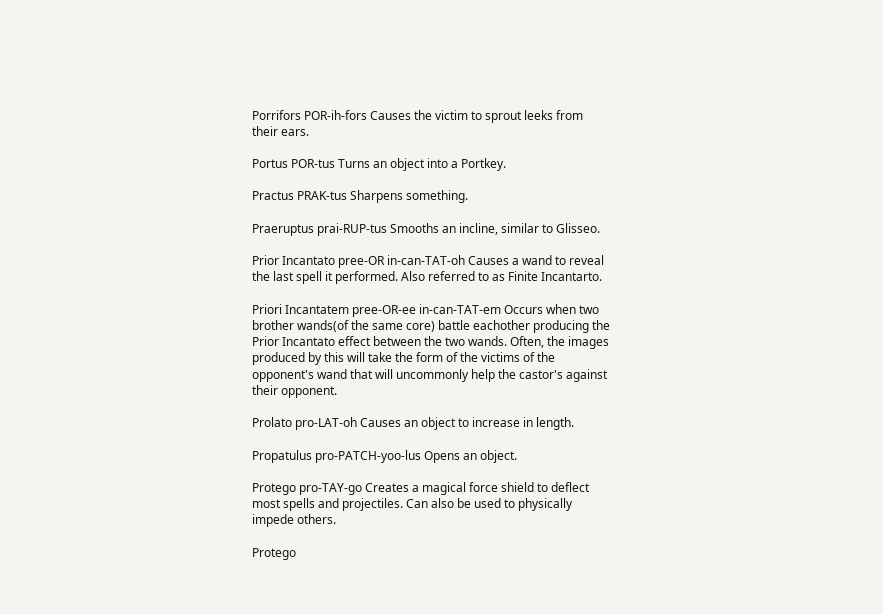Porrifors POR-ih-fors Causes the victim to sprout leeks from their ears.

Portus POR-tus Turns an object into a Portkey.

Practus PRAK-tus Sharpens something.

Praeruptus prai-RUP-tus Smooths an incline, similar to Glisseo.

Prior Incantato pree-OR in-can-TAT-oh Causes a wand to reveal the last spell it performed. Also referred to as Finite Incantarto.

Priori Incantatem pree-OR-ee in-can-TAT-em Occurs when two brother wands(of the same core) battle eachother producing the Prior Incantato effect between the two wands. Often, the images produced by this will take the form of the victims of the opponent's wand that will uncommonly help the castor's against their opponent.

Prolato pro-LAT-oh Causes an object to increase in length.

Propatulus pro-PATCH-yoo-lus Opens an object.

Protego pro-TAY-go Creates a magical force shield to deflect most spells and projectiles. Can also be used to physically impede others.

Protego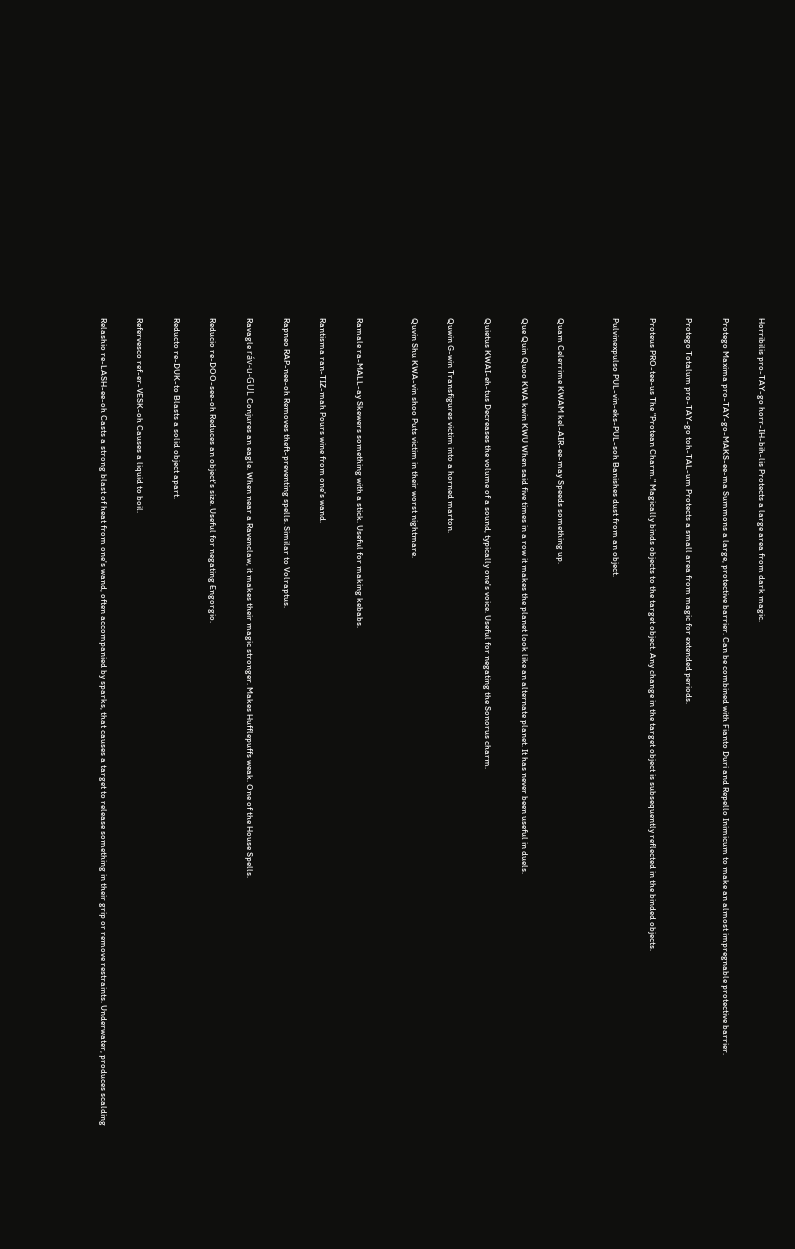Horribilis pro-TAY-go horr-IH-bih-lis Protects a large area from dark magic.

Protego Maxima pro-TAY-go-MAKS-ee-ma Summons a large, protective barrier. Can be combined with Fianto Duri and Repello Inimicum to make an almost impregnable protective barrier.

Protego Totalum pro-TAY-go toh-TAL-um Protects a small area from magic for extended periods.

Proteus PRO-tee-us The "Protean Charm." Magically binds objects to the target object. Any change in the target object is subsequently reflected in the binded objects.

Pulvinexpulso PUL-vin-eks-PUL-soh Banishes dust from an object.


Quam Celerrime KWAM kel-AIR-ee-may Speeds something up.

Que Quin Quoo KWA kwin KWU When said five times in a row it makes the planet look like an alternate planet. It has never been useful in duels.

Quietus KWAI-eh-tus Decreases the volume of a sound, typically one's voice. Useful for negating the Sonorus charm.

Quwin G-win Transfigures victim into a horned marton.

Quvin Shu KWA-vin shoo Puts victim in their worst nightmare.


Ramale ra-MALL-ay Skewers something with a stick. Useful for making kebabs.

Rantisma ran-TIZ-mah Pours wine from one's wand.

Rapneo RAP-nee-oh Removes theft-preventing spells. Similar to Volraptus.

Ravagle ráv-u-GUL Conjures an eagle. When near a Ravenclaw, it makes their magic stronger. Makes Hufflepuffs weak. One of the House Spells.

Reducio re-DOO-see-oh Reduces an object's size. Useful for negating Engorgio.

Reducto re-DUK-to Blasts a solid object apart.

Refervesco ref-er-VESK-oh Causes a liquid to boil.

Relashio re-LASH-ee-oh Casts a strong blast of heat from one's wand, often accompanied by sparks, that causes a target to release something in their grip or remove restraints. Underwater, produces scalding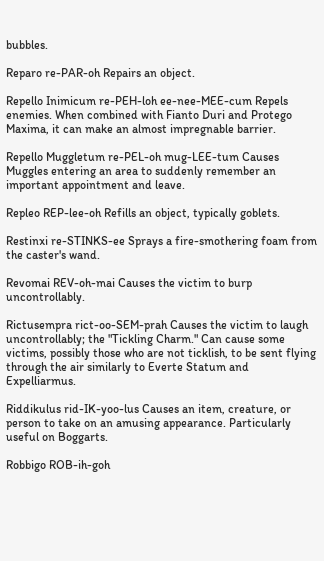bubbles.

Reparo re-PAR-oh Repairs an object.

Repello Inimicum re-PEH-loh ee-nee-MEE-cum Repels enemies. When combined with Fianto Duri and Protego Maxima, it can make an almost impregnable barrier.

Repello Muggletum re-PEL-oh mug-LEE-tum Causes Muggles entering an area to suddenly remember an important appointment and leave.

Repleo REP-lee-oh Refills an object, typically goblets.

Restinxi re-STINKS-ee Sprays a fire-smothering foam from the caster's wand.

Revomai REV-oh-mai Causes the victim to burp uncontrollably.

Rictusempra rict-oo-SEM-prah Causes the victim to laugh uncontrollably; the "Tickling Charm." Can cause some victims, possibly those who are not ticklish, to be sent flying through the air similarly to Everte Statum and Expelliarmus.

Riddikulus rid-IK-yoo-lus Causes an item, creature, or person to take on an amusing appearance. Particularly useful on Boggarts.

Robbigo ROB-ih-goh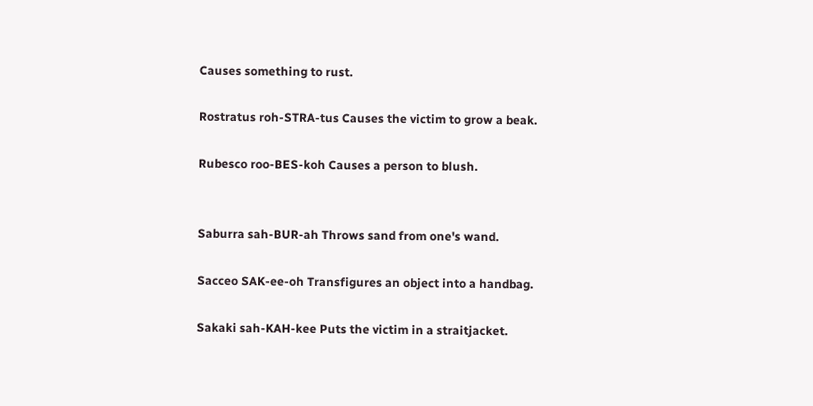Causes something to rust.

Rostratus roh-STRA-tus Causes the victim to grow a beak.

Rubesco roo-BES-koh Causes a person to blush.


Saburra sah-BUR-ah Throws sand from one's wand.

Sacceo SAK-ee-oh Transfigures an object into a handbag.

Sakaki sah-KAH-kee Puts the victim in a straitjacket.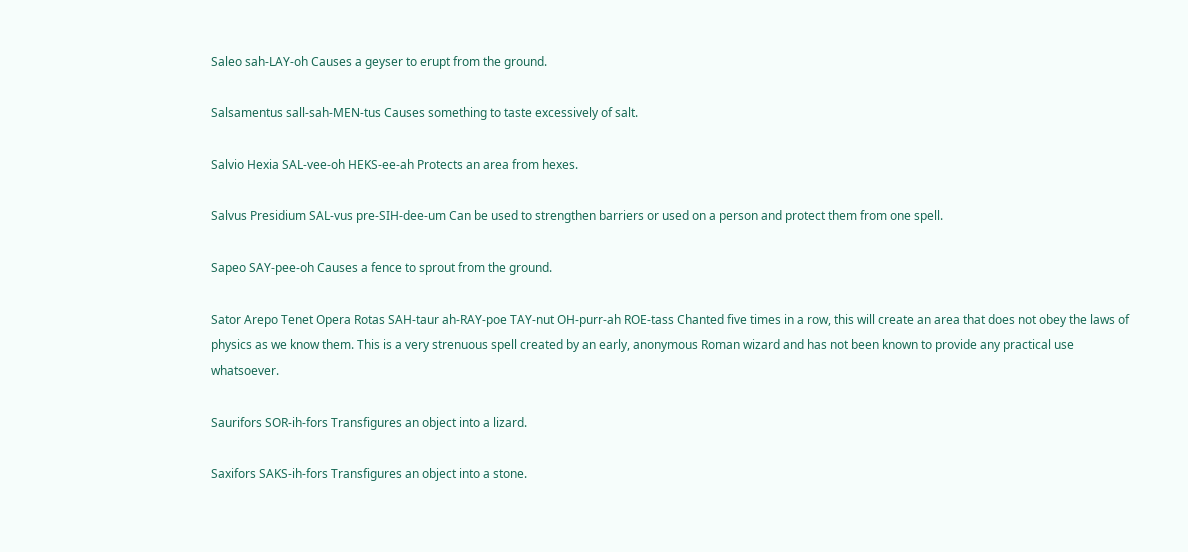Saleo sah-LAY-oh Causes a geyser to erupt from the ground.

Salsamentus sall-sah-MEN-tus Causes something to taste excessively of salt.

Salvio Hexia SAL-vee-oh HEKS-ee-ah Protects an area from hexes.

Salvus Presidium SAL-vus pre-SIH-dee-um Can be used to strengthen barriers or used on a person and protect them from one spell.

Sapeo SAY-pee-oh Causes a fence to sprout from the ground.

Sator Arepo Tenet Opera Rotas SAH-taur ah-RAY-poe TAY-nut OH-purr-ah ROE-tass Chanted five times in a row, this will create an area that does not obey the laws of physics as we know them. This is a very strenuous spell created by an early, anonymous Roman wizard and has not been known to provide any practical use whatsoever.

Saurifors SOR-ih-fors Transfigures an object into a lizard.

Saxifors SAKS-ih-fors Transfigures an object into a stone.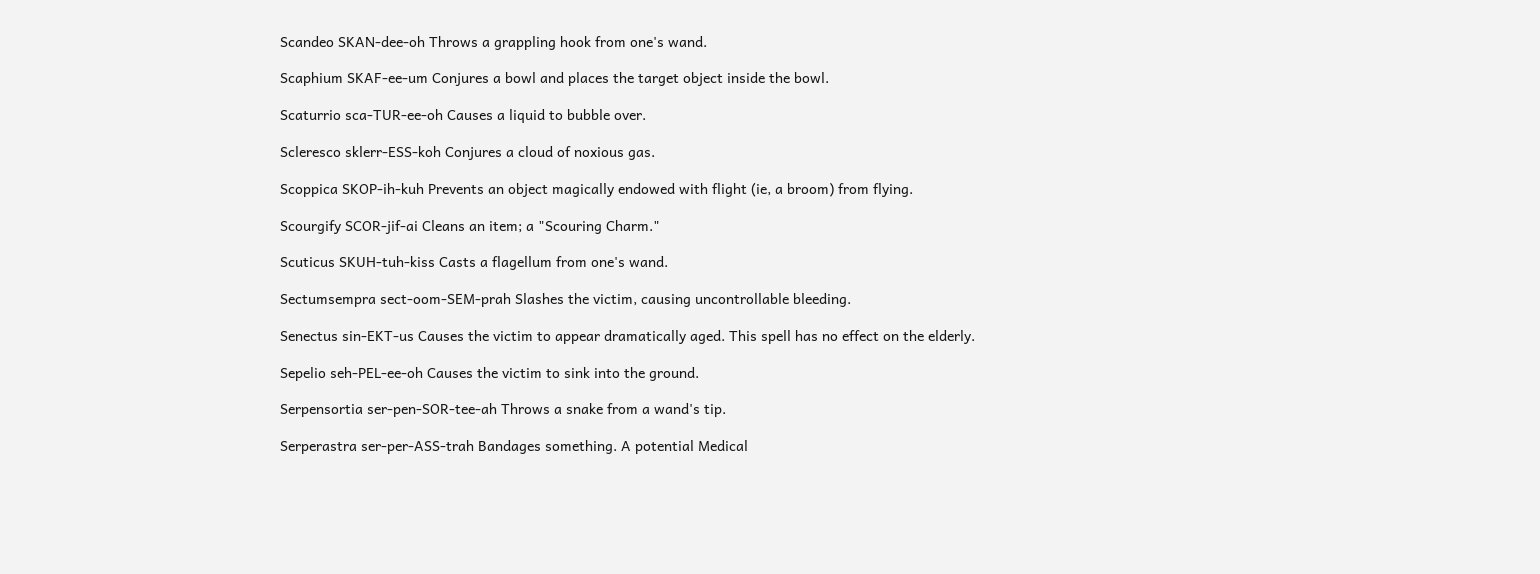Scandeo SKAN-dee-oh Throws a grappling hook from one's wand.

Scaphium SKAF-ee-um Conjures a bowl and places the target object inside the bowl.

Scaturrio sca-TUR-ee-oh Causes a liquid to bubble over.

Scleresco sklerr-ESS-koh Conjures a cloud of noxious gas.

Scoppica SKOP-ih-kuh Prevents an object magically endowed with flight (ie, a broom) from flying.

Scourgify SCOR-jif-ai Cleans an item; a "Scouring Charm."

Scuticus SKUH-tuh-kiss Casts a flagellum from one's wand.

Sectumsempra sect-oom-SEM-prah Slashes the victim, causing uncontrollable bleeding.

Senectus sin-EKT-us Causes the victim to appear dramatically aged. This spell has no effect on the elderly.

Sepelio seh-PEL-ee-oh Causes the victim to sink into the ground.

Serpensortia ser-pen-SOR-tee-ah Throws a snake from a wand's tip.

Serperastra ser-per-ASS-trah Bandages something. A potential Medical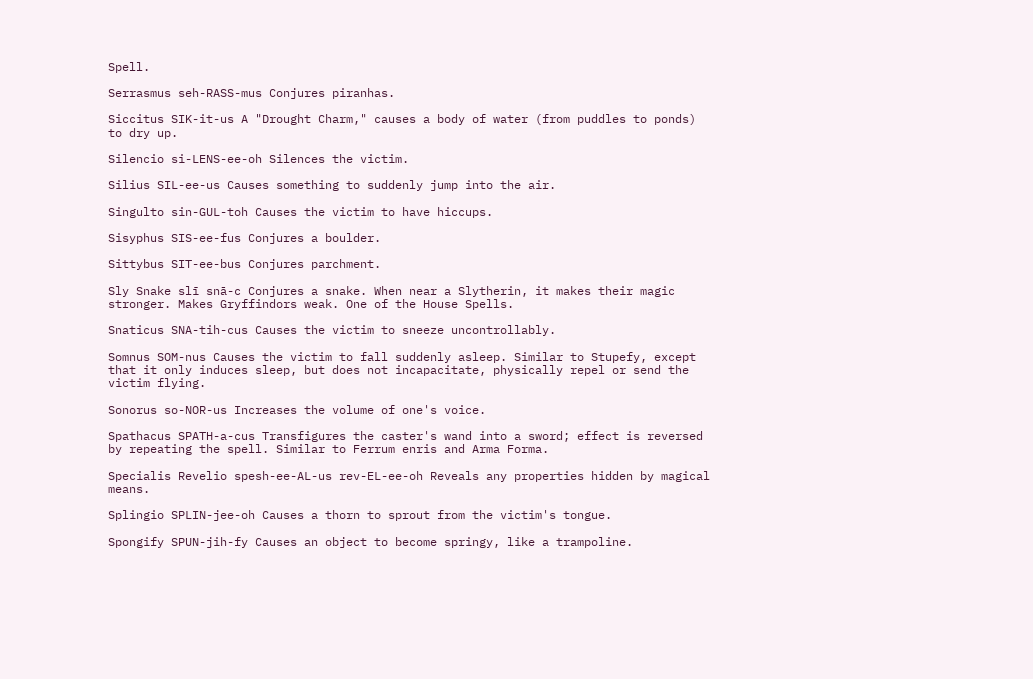Spell.

Serrasmus seh-RASS-mus Conjures piranhas.

Siccitus SIK-it-us A "Drought Charm," causes a body of water (from puddles to ponds) to dry up.

Silencio si-LENS-ee-oh Silences the victim.

Silius SIL-ee-us Causes something to suddenly jump into the air.

Singulto sin-GUL-toh Causes the victim to have hiccups.

Sisyphus SIS-ee-fus Conjures a boulder.

Sittybus SIT-ee-bus Conjures parchment.

Sly Snake slī snā-c Conjures a snake. When near a Slytherin, it makes their magic stronger. Makes Gryffindors weak. One of the House Spells.

Snaticus SNA-tih-cus Causes the victim to sneeze uncontrollably.

Somnus SOM-nus Causes the victim to fall suddenly asleep. Similar to Stupefy, except that it only induces sleep, but does not incapacitate, physically repel or send the victim flying.

Sonorus so-NOR-us Increases the volume of one's voice.

Spathacus SPATH-a-cus Transfigures the caster's wand into a sword; effect is reversed by repeating the spell. Similar to Ferrum enris and Arma Forma.

Specialis Revelio spesh-ee-AL-us rev-EL-ee-oh Reveals any properties hidden by magical means.

Splingio SPLIN-jee-oh Causes a thorn to sprout from the victim's tongue.

Spongify SPUN-jih-fy Causes an object to become springy, like a trampoline.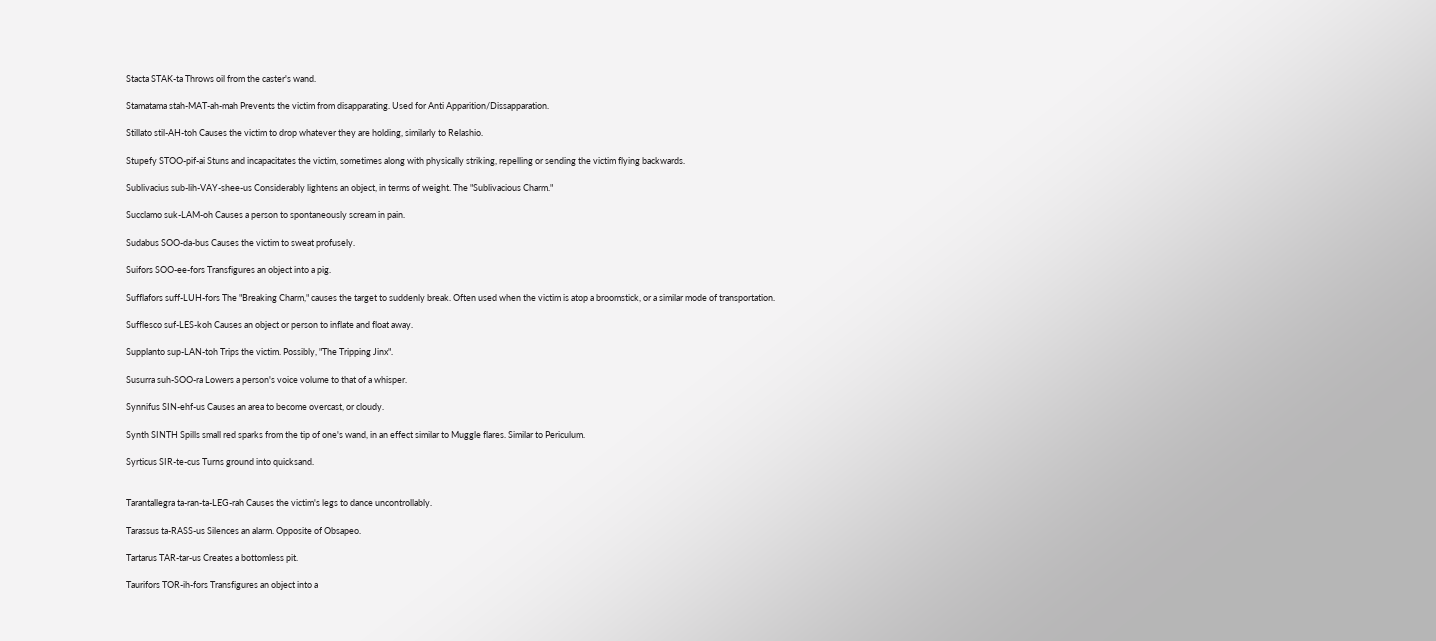Stacta STAK-ta Throws oil from the caster's wand.

Stamatama stah-MAT-ah-mah Prevents the victim from disapparating. Used for Anti Apparition/Dissapparation.

Stillato stil-AH-toh Causes the victim to drop whatever they are holding, similarly to Relashio.

Stupefy STOO-pif-ai Stuns and incapacitates the victim, sometimes along with physically striking, repelling or sending the victim flying backwards.

Sublivacius sub-lih-VAY-shee-us Considerably lightens an object, in terms of weight. The "Sublivacious Charm."

Succlamo suk-LAM-oh Causes a person to spontaneously scream in pain.

Sudabus SOO-da-bus Causes the victim to sweat profusely.

Suifors SOO-ee-fors Transfigures an object into a pig.

Sufflafors suff-LUH-fors The "Breaking Charm," causes the target to suddenly break. Often used when the victim is atop a broomstick, or a similar mode of transportation.

Sufflesco suf-LES-koh Causes an object or person to inflate and float away.

Supplanto sup-LAN-toh Trips the victim. Possibly, "The Tripping Jinx".

Susurra suh-SOO-ra Lowers a person's voice volume to that of a whisper.

Synnifus SIN-ehf-us Causes an area to become overcast, or cloudy.

Synth SINTH Spills small red sparks from the tip of one's wand, in an effect similar to Muggle flares. Similar to Periculum.

Syrticus SIR-te-cus Turns ground into quicksand.


Tarantallegra ta-ran-ta-LEG-rah Causes the victim's legs to dance uncontrollably.

Tarassus ta-RASS-us Silences an alarm. Opposite of Obsapeo.

Tartarus TAR-tar-us Creates a bottomless pit.

Taurifors TOR-ih-fors Transfigures an object into a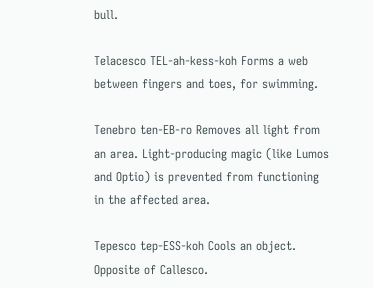bull.

Telacesco TEL-ah-kess-koh Forms a web between fingers and toes, for swimming.

Tenebro ten-EB-ro Removes all light from an area. Light-producing magic (like Lumos and Optio) is prevented from functioning in the affected area.

Tepesco tep-ESS-koh Cools an object. Opposite of Callesco.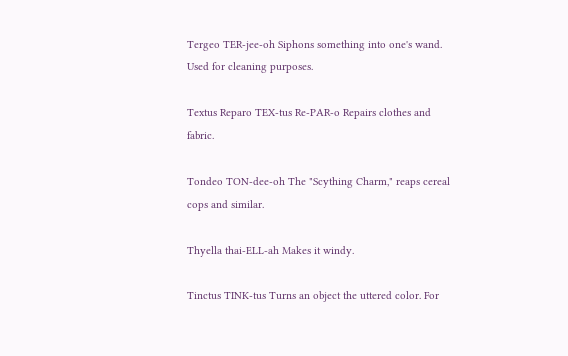Tergeo TER-jee-oh Siphons something into one's wand. Used for cleaning purposes.

Textus Reparo TEX-tus Re-PAR-o Repairs clothes and fabric.

Tondeo TON-dee-oh The "Scything Charm," reaps cereal cops and similar.

Thyella thai-ELL-ah Makes it windy.

Tinctus TINK-tus Turns an object the uttered color. For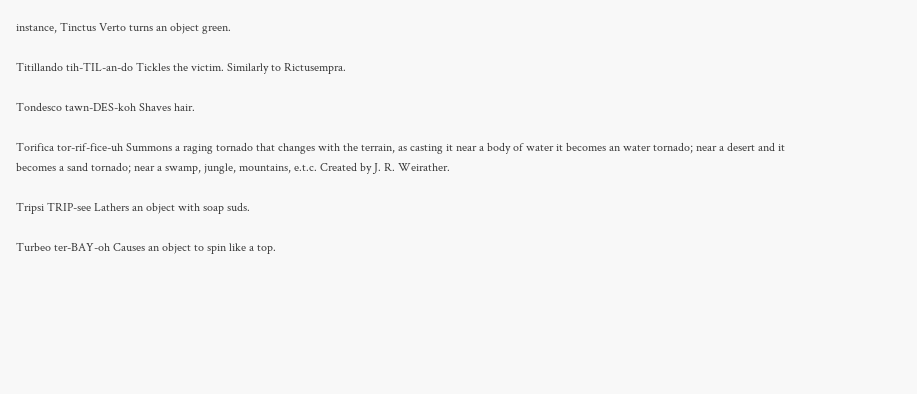instance, Tinctus Verto turns an object green.

Titillando tih-TIL-an-do Tickles the victim. Similarly to Rictusempra.

Tondesco tawn-DES-koh Shaves hair.

Torifica tor-rif-fice-uh Summons a raging tornado that changes with the terrain, as casting it near a body of water it becomes an water tornado; near a desert and it becomes a sand tornado; near a swamp, jungle, mountains, e.t.c. Created by J. R. Weirather.

Tripsi TRIP-see Lathers an object with soap suds.

Turbeo ter-BAY-oh Causes an object to spin like a top.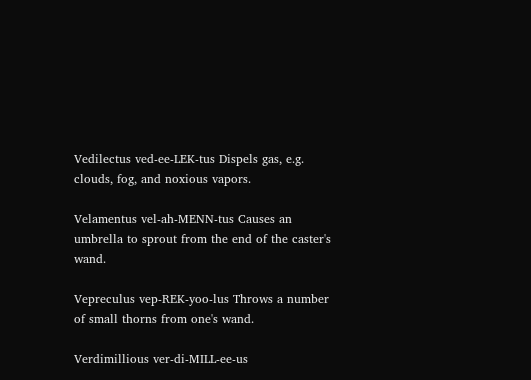Vedilectus ved-ee-LEK-tus Dispels gas, e.g. clouds, fog, and noxious vapors.

Velamentus vel-ah-MENN-tus Causes an umbrella to sprout from the end of the caster's wand.

Vepreculus vep-REK-yoo-lus Throws a number of small thorns from one's wand.

Verdimillious ver-di-MILL-ee-us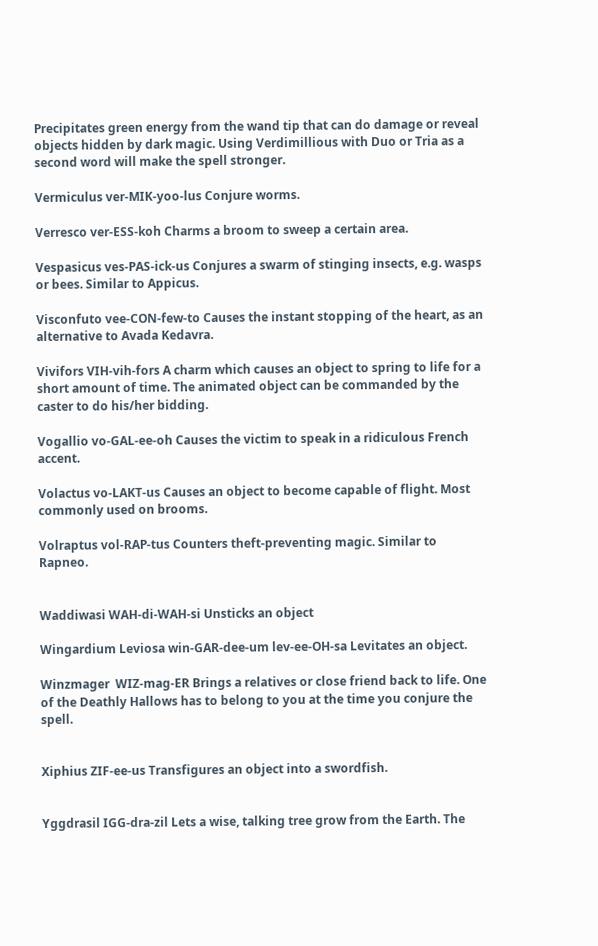Precipitates green energy from the wand tip that can do damage or reveal objects hidden by dark magic. Using Verdimillious with Duo or Tria as a second word will make the spell stronger.

Vermiculus ver-MIK-yoo-lus Conjure worms.

Verresco ver-ESS-koh Charms a broom to sweep a certain area.

Vespasicus ves-PAS-ick-us Conjures a swarm of stinging insects, e.g. wasps or bees. Similar to Appicus.

Visconfuto vee-CON-few-to Causes the instant stopping of the heart, as an alternative to Avada Kedavra.

Vivifors VIH-vih-fors A charm which causes an object to spring to life for a short amount of time. The animated object can be commanded by the caster to do his/her bidding.

Vogallio vo-GAL-ee-oh Causes the victim to speak in a ridiculous French accent.

Volactus vo-LAKT-us Causes an object to become capable of flight. Most commonly used on brooms.

Volraptus vol-RAP-tus Counters theft-preventing magic. Similar to Rapneo.


Waddiwasi WAH-di-WAH-si Unsticks an object

Wingardium Leviosa win-GAR-dee-um lev-ee-OH-sa Levitates an object.

Winzmager  WIZ-mag-ER Brings a relatives or close friend back to life. One of the Deathly Hallows has to belong to you at the time you conjure the spell.


Xiphius ZIF-ee-us Transfigures an object into a swordfish.


Yggdrasil IGG-dra-zil Lets a wise, talking tree grow from the Earth. The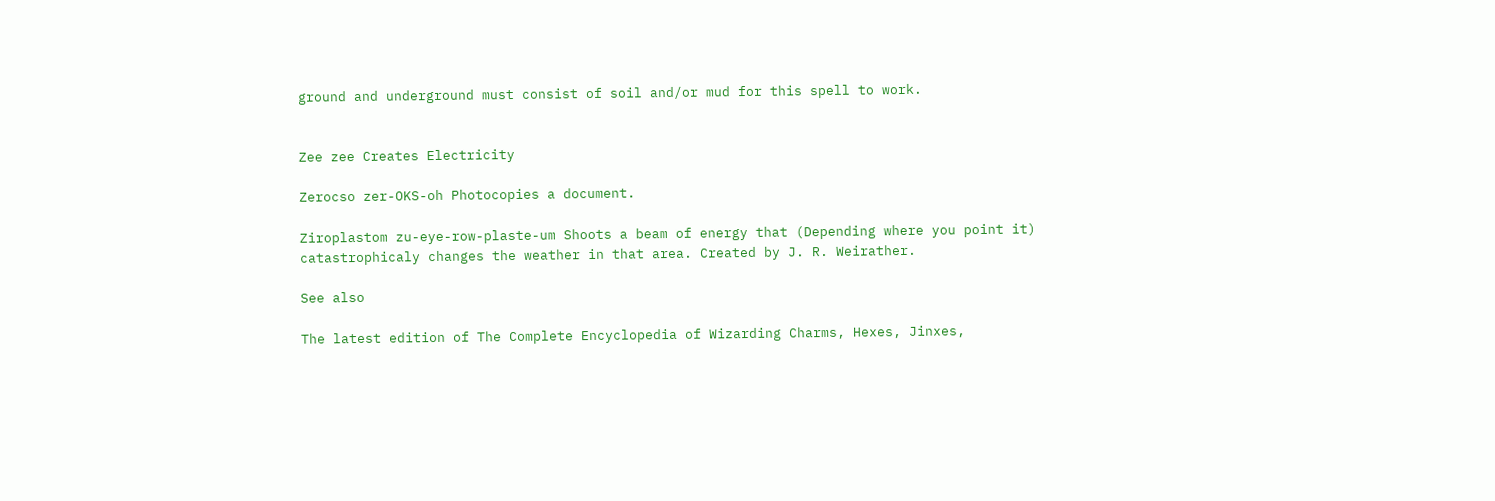ground and underground must consist of soil and/or mud for this spell to work.


Zee zee Creates Electricity

Zerocso zer-OKS-oh Photocopies a document.

Ziroplastom zu-eye-row-plaste-um Shoots a beam of energy that (Depending where you point it) catastrophicaly changes the weather in that area. Created by J. R. Weirather.

See also

The latest edition of The Complete Encyclopedia of Wizarding Charms, Hexes, Jinxes,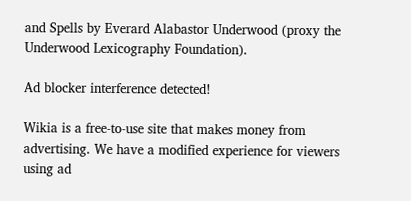and Spells by Everard Alabastor Underwood (proxy the Underwood Lexicography Foundation).

Ad blocker interference detected!

Wikia is a free-to-use site that makes money from advertising. We have a modified experience for viewers using ad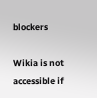blockers

Wikia is not accessible if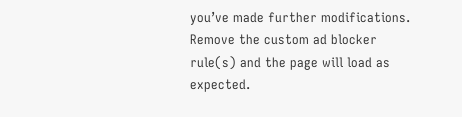you’ve made further modifications. Remove the custom ad blocker rule(s) and the page will load as expected.